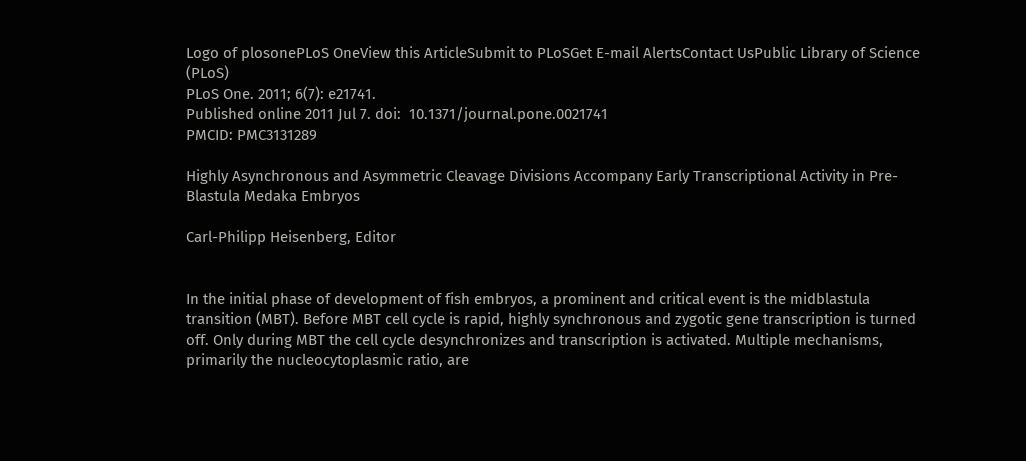Logo of plosonePLoS OneView this ArticleSubmit to PLoSGet E-mail AlertsContact UsPublic Library of Science (PLoS)
PLoS One. 2011; 6(7): e21741.
Published online 2011 Jul 7. doi:  10.1371/journal.pone.0021741
PMCID: PMC3131289

Highly Asynchronous and Asymmetric Cleavage Divisions Accompany Early Transcriptional Activity in Pre-Blastula Medaka Embryos

Carl-Philipp Heisenberg, Editor


In the initial phase of development of fish embryos, a prominent and critical event is the midblastula transition (MBT). Before MBT cell cycle is rapid, highly synchronous and zygotic gene transcription is turned off. Only during MBT the cell cycle desynchronizes and transcription is activated. Multiple mechanisms, primarily the nucleocytoplasmic ratio, are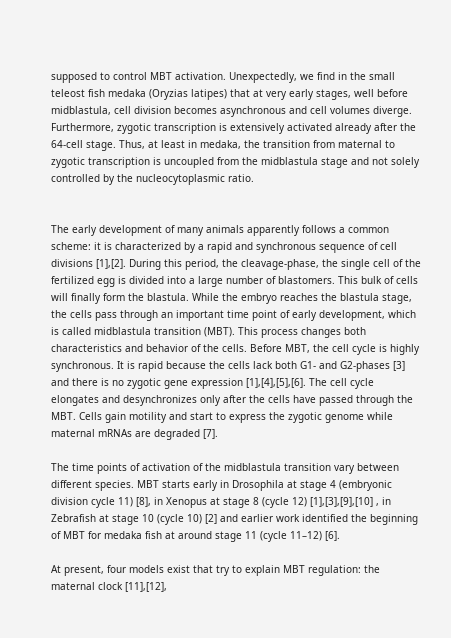supposed to control MBT activation. Unexpectedly, we find in the small teleost fish medaka (Oryzias latipes) that at very early stages, well before midblastula, cell division becomes asynchronous and cell volumes diverge. Furthermore, zygotic transcription is extensively activated already after the 64-cell stage. Thus, at least in medaka, the transition from maternal to zygotic transcription is uncoupled from the midblastula stage and not solely controlled by the nucleocytoplasmic ratio.


The early development of many animals apparently follows a common scheme: it is characterized by a rapid and synchronous sequence of cell divisions [1],[2]. During this period, the cleavage-phase, the single cell of the fertilized egg is divided into a large number of blastomers. This bulk of cells will finally form the blastula. While the embryo reaches the blastula stage, the cells pass through an important time point of early development, which is called midblastula transition (MBT). This process changes both characteristics and behavior of the cells. Before MBT, the cell cycle is highly synchronous. It is rapid because the cells lack both G1- and G2-phases [3] and there is no zygotic gene expression [1],[4],[5],[6]. The cell cycle elongates and desynchronizes only after the cells have passed through the MBT. Cells gain motility and start to express the zygotic genome while maternal mRNAs are degraded [7].

The time points of activation of the midblastula transition vary between different species. MBT starts early in Drosophila at stage 4 (embryonic division cycle 11) [8], in Xenopus at stage 8 (cycle 12) [1],[3],[9],[10] , in Zebrafish at stage 10 (cycle 10) [2] and earlier work identified the beginning of MBT for medaka fish at around stage 11 (cycle 11–12) [6].

At present, four models exist that try to explain MBT regulation: the maternal clock [11],[12],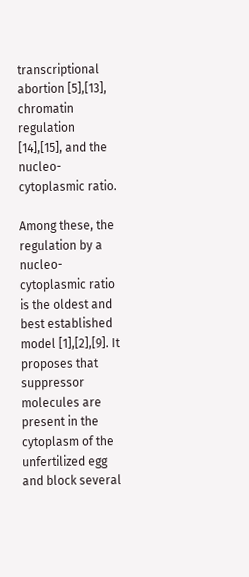transcriptional abortion [5],[13], chromatin regulation [14],[15], and the nucleo-cytoplasmic ratio.

Among these, the regulation by a nucleo-cytoplasmic ratio is the oldest and best established model [1],[2],[9]. It proposes that suppressor molecules are present in the cytoplasm of the unfertilized egg and block several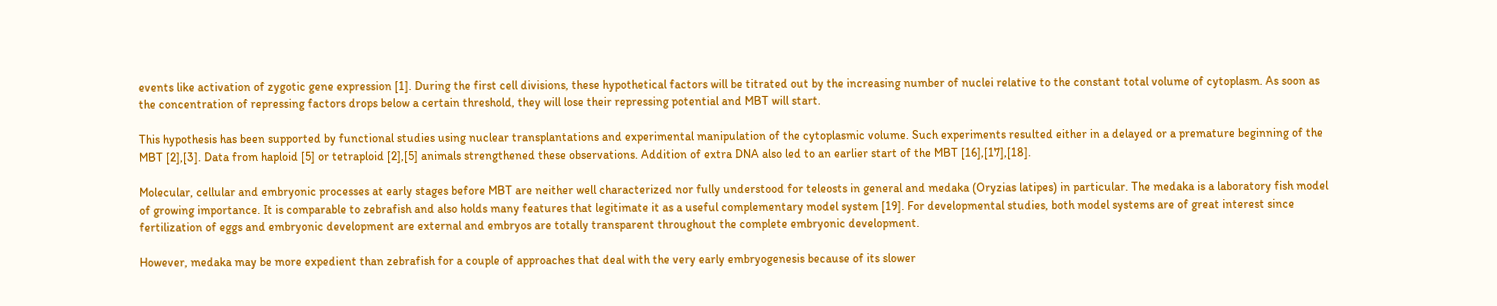events like activation of zygotic gene expression [1]. During the first cell divisions, these hypothetical factors will be titrated out by the increasing number of nuclei relative to the constant total volume of cytoplasm. As soon as the concentration of repressing factors drops below a certain threshold, they will lose their repressing potential and MBT will start.

This hypothesis has been supported by functional studies using nuclear transplantations and experimental manipulation of the cytoplasmic volume. Such experiments resulted either in a delayed or a premature beginning of the MBT [2],[3]. Data from haploid [5] or tetraploid [2],[5] animals strengthened these observations. Addition of extra DNA also led to an earlier start of the MBT [16],[17],[18].

Molecular, cellular and embryonic processes at early stages before MBT are neither well characterized nor fully understood for teleosts in general and medaka (Oryzias latipes) in particular. The medaka is a laboratory fish model of growing importance. It is comparable to zebrafish and also holds many features that legitimate it as a useful complementary model system [19]. For developmental studies, both model systems are of great interest since fertilization of eggs and embryonic development are external and embryos are totally transparent throughout the complete embryonic development.

However, medaka may be more expedient than zebrafish for a couple of approaches that deal with the very early embryogenesis because of its slower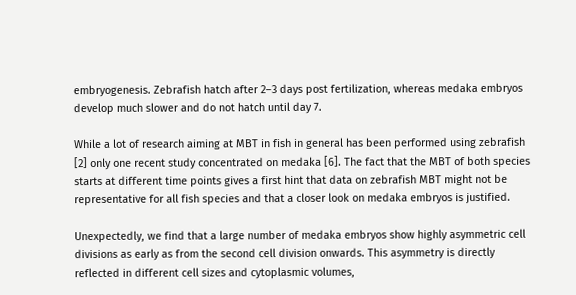embryogenesis. Zebrafish hatch after 2–3 days post fertilization, whereas medaka embryos develop much slower and do not hatch until day 7.

While a lot of research aiming at MBT in fish in general has been performed using zebrafish [2] only one recent study concentrated on medaka [6]. The fact that the MBT of both species starts at different time points gives a first hint that data on zebrafish MBT might not be representative for all fish species and that a closer look on medaka embryos is justified.

Unexpectedly, we find that a large number of medaka embryos show highly asymmetric cell divisions as early as from the second cell division onwards. This asymmetry is directly reflected in different cell sizes and cytoplasmic volumes,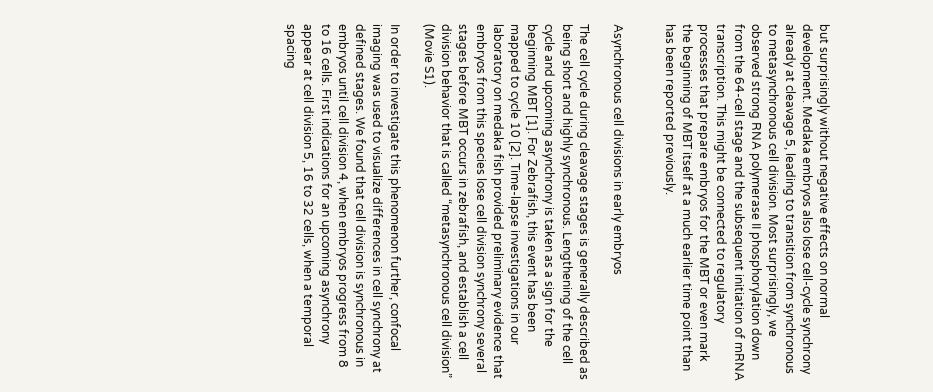but surprisingly without negative effects on normal development. Medaka embryos also lose cell-cycle synchrony already at cleavage 5, leading to transition from synchronous to metasynchronous cell division. Most surprisingly, we observed strong RNA polymerase II phosphorylation down from the 64-cell stage and the subsequent initiation of mRNA transcription. This might be connected to regulatory processes that prepare embryos for the MBT or even mark the beginning of MBT itself at a much earlier time point than has been reported previously.


Asynchronous cell divisions in early embryos

The cell cycle during cleavage stages is generally described as being short and highly synchronous. Lengthening of the cell cycle and upcoming asynchrony is taken as a sign for the beginning MBT [1]. For Zebrafish, this event has been mapped to cycle 10 [2]. Time-lapse investigations in our laboratory on medaka fish provided preliminary evidence that embryos from this species lose cell division synchrony several stages before MBT occurs in zebrafish, and establish a cell division behavior that is called “metasynchronous cell division” (Movie S1).

In order to investigate this phenomenon further, confocal imaging was used to visualize differences in cell synchrony at defined stages. We found that cell division is synchronous in embryos until cell division 4, when embryos progress from 8 to 16 cells. First indications for an upcoming asynchrony appear at cell division 5, 16 to 32 cells, when a temporal spacing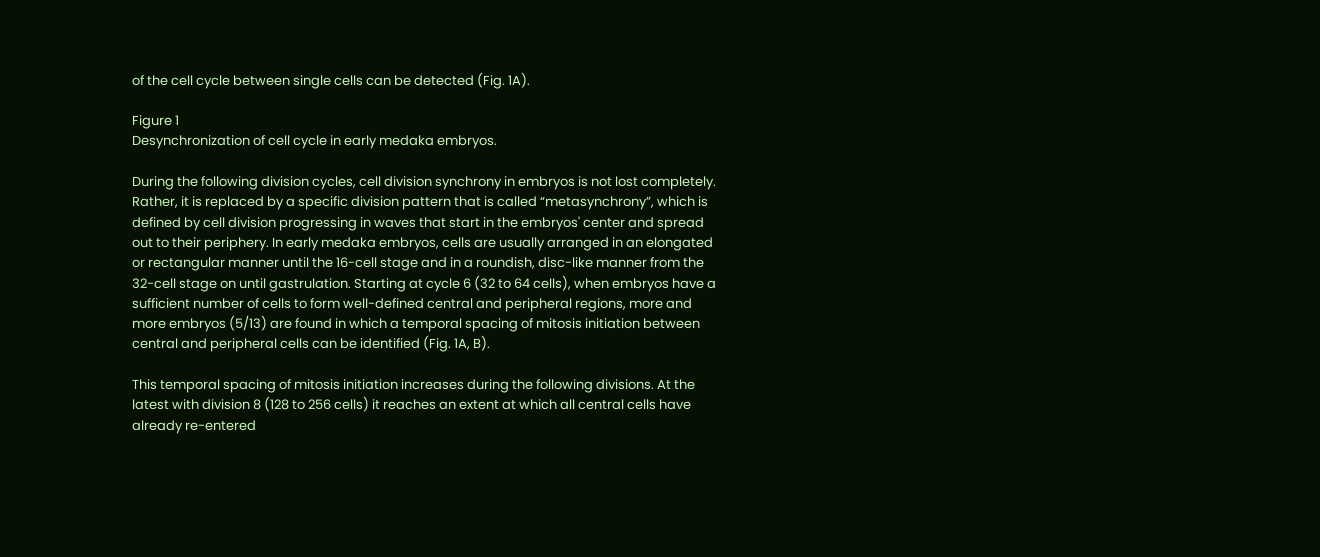of the cell cycle between single cells can be detected (Fig. 1A).

Figure 1
Desynchronization of cell cycle in early medaka embryos.

During the following division cycles, cell division synchrony in embryos is not lost completely. Rather, it is replaced by a specific division pattern that is called “metasynchrony”, which is defined by cell division progressing in waves that start in the embryos' center and spread out to their periphery. In early medaka embryos, cells are usually arranged in an elongated or rectangular manner until the 16-cell stage and in a roundish, disc-like manner from the 32-cell stage on until gastrulation. Starting at cycle 6 (32 to 64 cells), when embryos have a sufficient number of cells to form well-defined central and peripheral regions, more and more embryos (5/13) are found in which a temporal spacing of mitosis initiation between central and peripheral cells can be identified (Fig. 1A, B).

This temporal spacing of mitosis initiation increases during the following divisions. At the latest with division 8 (128 to 256 cells) it reaches an extent at which all central cells have already re-entered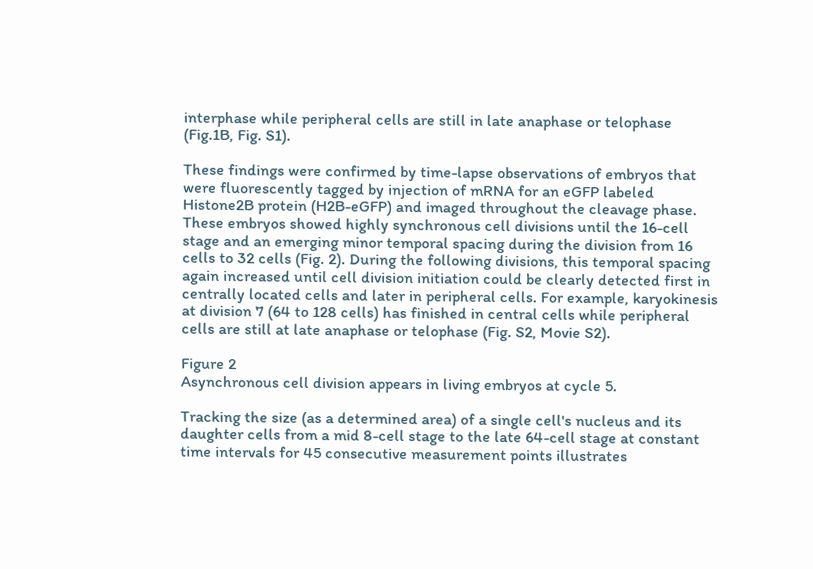interphase while peripheral cells are still in late anaphase or telophase (Fig.1B, Fig. S1).

These findings were confirmed by time-lapse observations of embryos that were fluorescently tagged by injection of mRNA for an eGFP labeled Histone2B protein (H2B-eGFP) and imaged throughout the cleavage phase. These embryos showed highly synchronous cell divisions until the 16-cell stage and an emerging minor temporal spacing during the division from 16 cells to 32 cells (Fig. 2). During the following divisions, this temporal spacing again increased until cell division initiation could be clearly detected first in centrally located cells and later in peripheral cells. For example, karyokinesis at division 7 (64 to 128 cells) has finished in central cells while peripheral cells are still at late anaphase or telophase (Fig. S2, Movie S2).

Figure 2
Asynchronous cell division appears in living embryos at cycle 5.

Tracking the size (as a determined area) of a single cell's nucleus and its daughter cells from a mid 8-cell stage to the late 64-cell stage at constant time intervals for 45 consecutive measurement points illustrates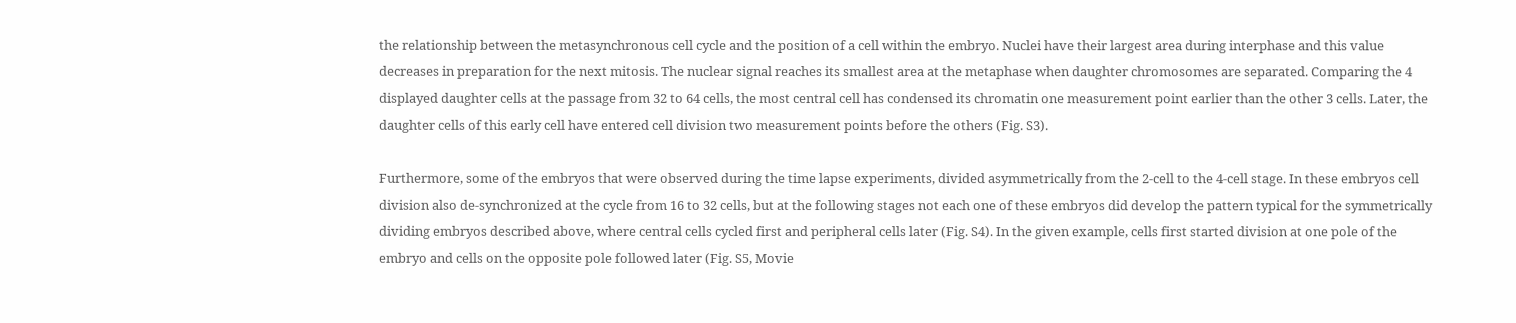the relationship between the metasynchronous cell cycle and the position of a cell within the embryo. Nuclei have their largest area during interphase and this value decreases in preparation for the next mitosis. The nuclear signal reaches its smallest area at the metaphase when daughter chromosomes are separated. Comparing the 4 displayed daughter cells at the passage from 32 to 64 cells, the most central cell has condensed its chromatin one measurement point earlier than the other 3 cells. Later, the daughter cells of this early cell have entered cell division two measurement points before the others (Fig. S3).

Furthermore, some of the embryos that were observed during the time lapse experiments, divided asymmetrically from the 2-cell to the 4-cell stage. In these embryos cell division also de-synchronized at the cycle from 16 to 32 cells, but at the following stages not each one of these embryos did develop the pattern typical for the symmetrically dividing embryos described above, where central cells cycled first and peripheral cells later (Fig. S4). In the given example, cells first started division at one pole of the embryo and cells on the opposite pole followed later (Fig. S5, Movie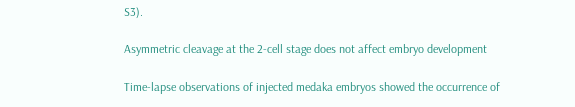S3).

Asymmetric cleavage at the 2-cell stage does not affect embryo development

Time-lapse observations of injected medaka embryos showed the occurrence of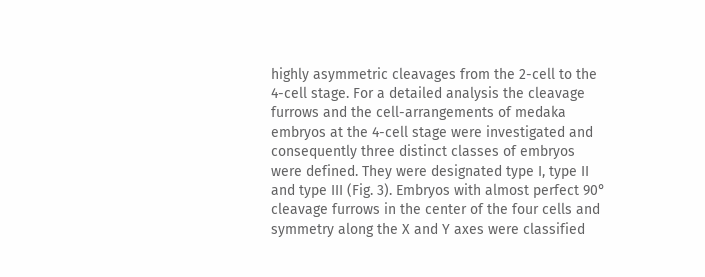highly asymmetric cleavages from the 2-cell to the 4-cell stage. For a detailed analysis the cleavage furrows and the cell-arrangements of medaka embryos at the 4-cell stage were investigated and consequently three distinct classes of embryos were defined. They were designated type I, type II and type III (Fig. 3). Embryos with almost perfect 90° cleavage furrows in the center of the four cells and symmetry along the X and Y axes were classified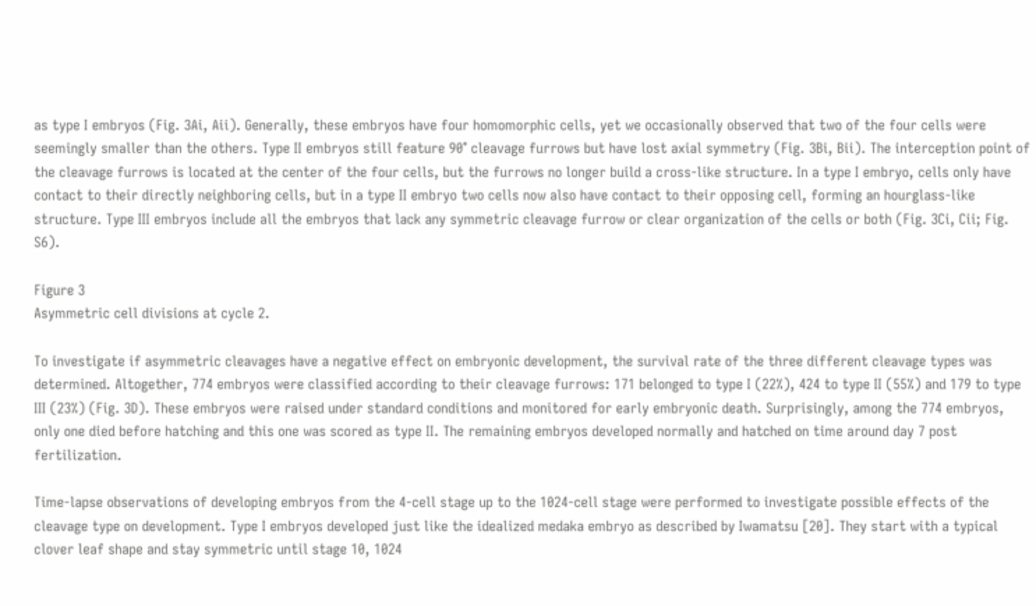as type I embryos (Fig. 3Ai, Aii). Generally, these embryos have four homomorphic cells, yet we occasionally observed that two of the four cells were seemingly smaller than the others. Type II embryos still feature 90° cleavage furrows but have lost axial symmetry (Fig. 3Bi, Bii). The interception point of the cleavage furrows is located at the center of the four cells, but the furrows no longer build a cross-like structure. In a type I embryo, cells only have contact to their directly neighboring cells, but in a type II embryo two cells now also have contact to their opposing cell, forming an hourglass-like structure. Type III embryos include all the embryos that lack any symmetric cleavage furrow or clear organization of the cells or both (Fig. 3Ci, Cii; Fig. S6).

Figure 3
Asymmetric cell divisions at cycle 2.

To investigate if asymmetric cleavages have a negative effect on embryonic development, the survival rate of the three different cleavage types was determined. Altogether, 774 embryos were classified according to their cleavage furrows: 171 belonged to type I (22%), 424 to type II (55%) and 179 to type III (23%) (Fig. 3D). These embryos were raised under standard conditions and monitored for early embryonic death. Surprisingly, among the 774 embryos, only one died before hatching and this one was scored as type II. The remaining embryos developed normally and hatched on time around day 7 post fertilization.

Time-lapse observations of developing embryos from the 4-cell stage up to the 1024-cell stage were performed to investigate possible effects of the cleavage type on development. Type I embryos developed just like the idealized medaka embryo as described by Iwamatsu [20]. They start with a typical clover leaf shape and stay symmetric until stage 10, 1024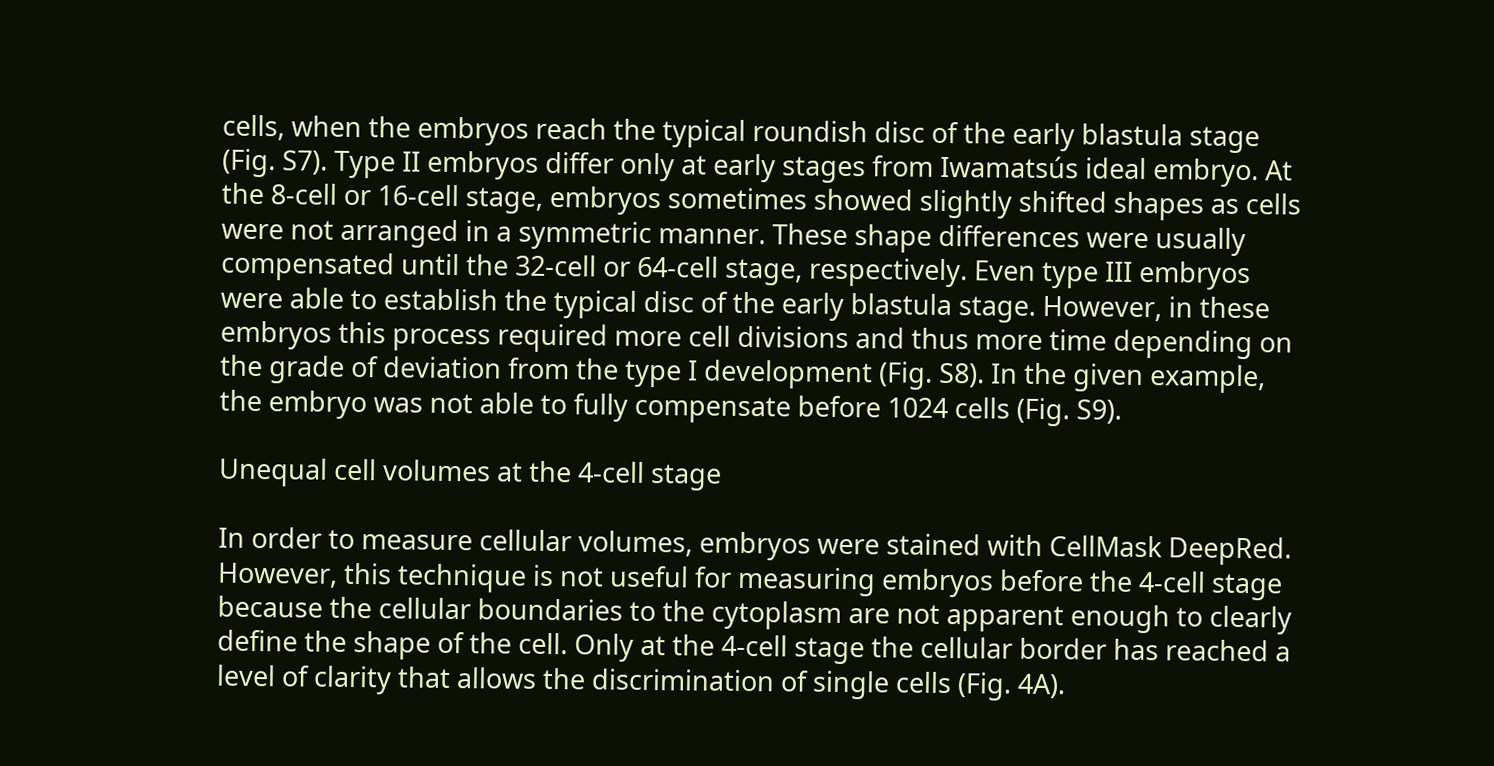cells, when the embryos reach the typical roundish disc of the early blastula stage (Fig. S7). Type II embryos differ only at early stages from Iwamatsús ideal embryo. At the 8-cell or 16-cell stage, embryos sometimes showed slightly shifted shapes as cells were not arranged in a symmetric manner. These shape differences were usually compensated until the 32-cell or 64-cell stage, respectively. Even type III embryos were able to establish the typical disc of the early blastula stage. However, in these embryos this process required more cell divisions and thus more time depending on the grade of deviation from the type I development (Fig. S8). In the given example, the embryo was not able to fully compensate before 1024 cells (Fig. S9).

Unequal cell volumes at the 4-cell stage

In order to measure cellular volumes, embryos were stained with CellMask DeepRed. However, this technique is not useful for measuring embryos before the 4-cell stage because the cellular boundaries to the cytoplasm are not apparent enough to clearly define the shape of the cell. Only at the 4-cell stage the cellular border has reached a level of clarity that allows the discrimination of single cells (Fig. 4A).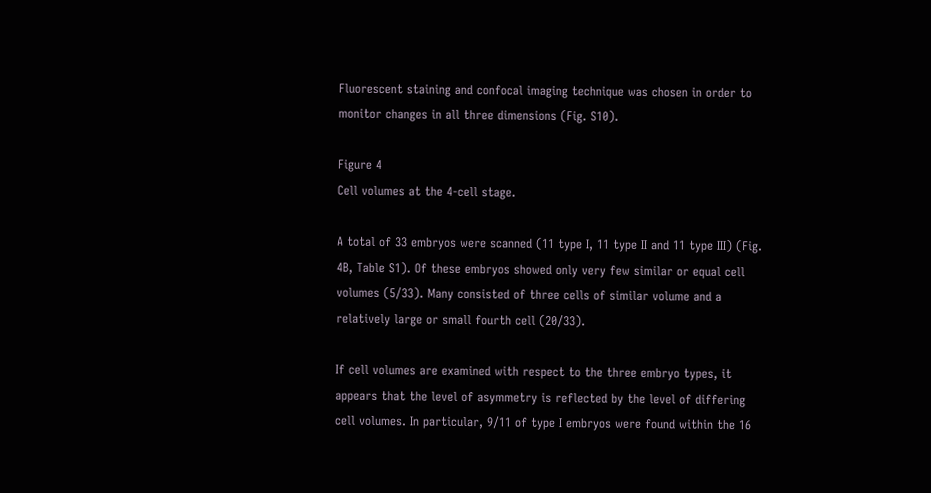Fluorescent staining and confocal imaging technique was chosen in order to monitor changes in all three dimensions (Fig. S10).

Figure 4
Cell volumes at the 4-cell stage.

A total of 33 embryos were scanned (11 type I, 11 type II and 11 type III) (Fig. 4B, Table S1). Of these embryos showed only very few similar or equal cell volumes (5/33). Many consisted of three cells of similar volume and a relatively large or small fourth cell (20/33).

If cell volumes are examined with respect to the three embryo types, it appears that the level of asymmetry is reflected by the level of differing cell volumes. In particular, 9/11 of type I embryos were found within the 16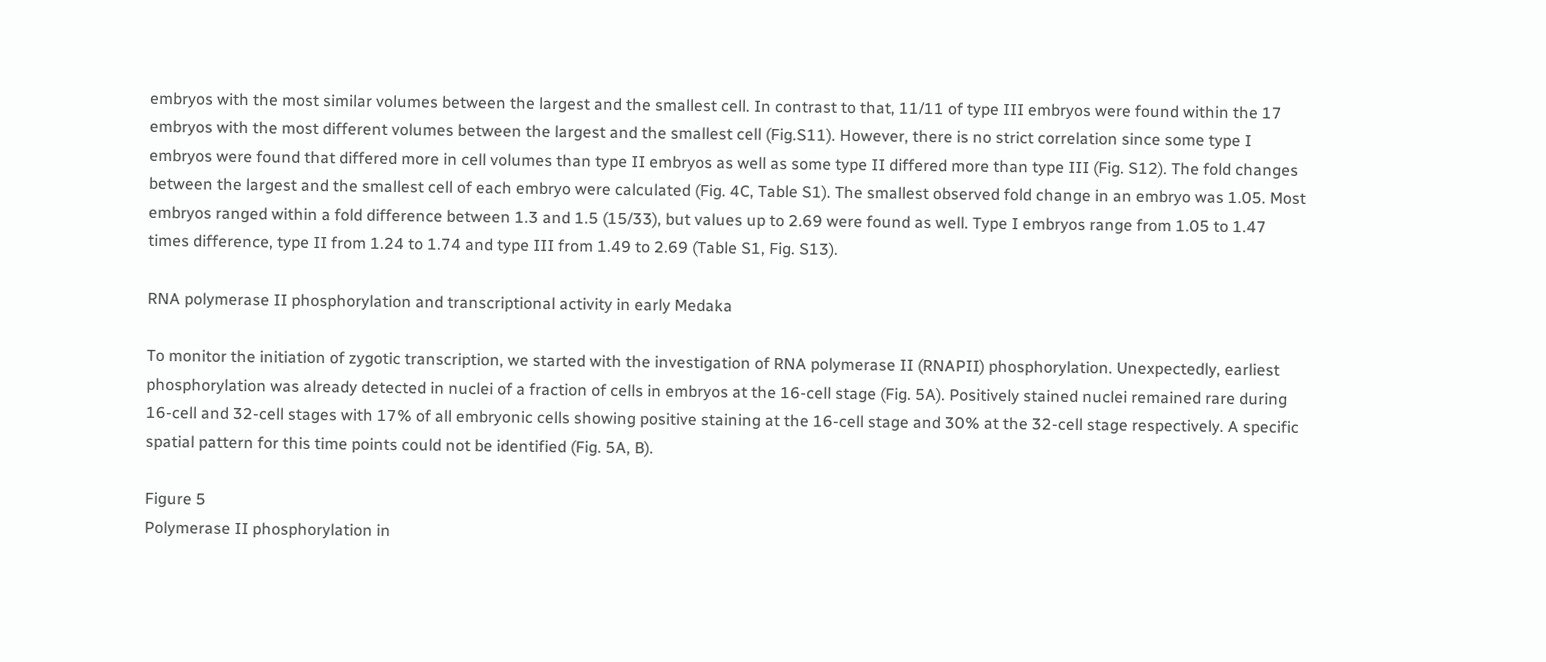embryos with the most similar volumes between the largest and the smallest cell. In contrast to that, 11/11 of type III embryos were found within the 17 embryos with the most different volumes between the largest and the smallest cell (Fig.S11). However, there is no strict correlation since some type I embryos were found that differed more in cell volumes than type II embryos as well as some type II differed more than type III (Fig. S12). The fold changes between the largest and the smallest cell of each embryo were calculated (Fig. 4C, Table S1). The smallest observed fold change in an embryo was 1.05. Most embryos ranged within a fold difference between 1.3 and 1.5 (15/33), but values up to 2.69 were found as well. Type I embryos range from 1.05 to 1.47 times difference, type II from 1.24 to 1.74 and type III from 1.49 to 2.69 (Table S1, Fig. S13).

RNA polymerase II phosphorylation and transcriptional activity in early Medaka

To monitor the initiation of zygotic transcription, we started with the investigation of RNA polymerase II (RNAPII) phosphorylation. Unexpectedly, earliest phosphorylation was already detected in nuclei of a fraction of cells in embryos at the 16-cell stage (Fig. 5A). Positively stained nuclei remained rare during 16-cell and 32-cell stages with 17% of all embryonic cells showing positive staining at the 16-cell stage and 30% at the 32-cell stage respectively. A specific spatial pattern for this time points could not be identified (Fig. 5A, B).

Figure 5
Polymerase II phosphorylation in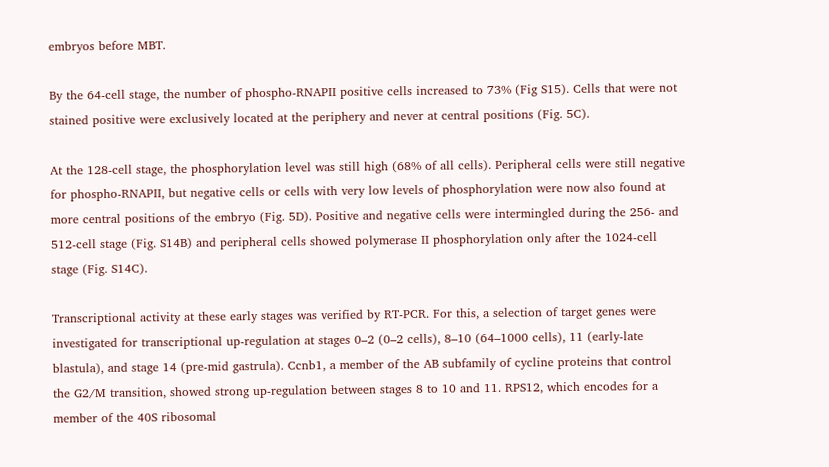embryos before MBT.

By the 64-cell stage, the number of phospho-RNAPII positive cells increased to 73% (Fig S15). Cells that were not stained positive were exclusively located at the periphery and never at central positions (Fig. 5C).

At the 128-cell stage, the phosphorylation level was still high (68% of all cells). Peripheral cells were still negative for phospho-RNAPII, but negative cells or cells with very low levels of phosphorylation were now also found at more central positions of the embryo (Fig. 5D). Positive and negative cells were intermingled during the 256- and 512-cell stage (Fig. S14B) and peripheral cells showed polymerase II phosphorylation only after the 1024-cell stage (Fig. S14C).

Transcriptional activity at these early stages was verified by RT-PCR. For this, a selection of target genes were investigated for transcriptional up-regulation at stages 0–2 (0–2 cells), 8–10 (64–1000 cells), 11 (early-late blastula), and stage 14 (pre-mid gastrula). Ccnb1, a member of the AB subfamily of cycline proteins that control the G2/M transition, showed strong up-regulation between stages 8 to 10 and 11. RPS12, which encodes for a member of the 40S ribosomal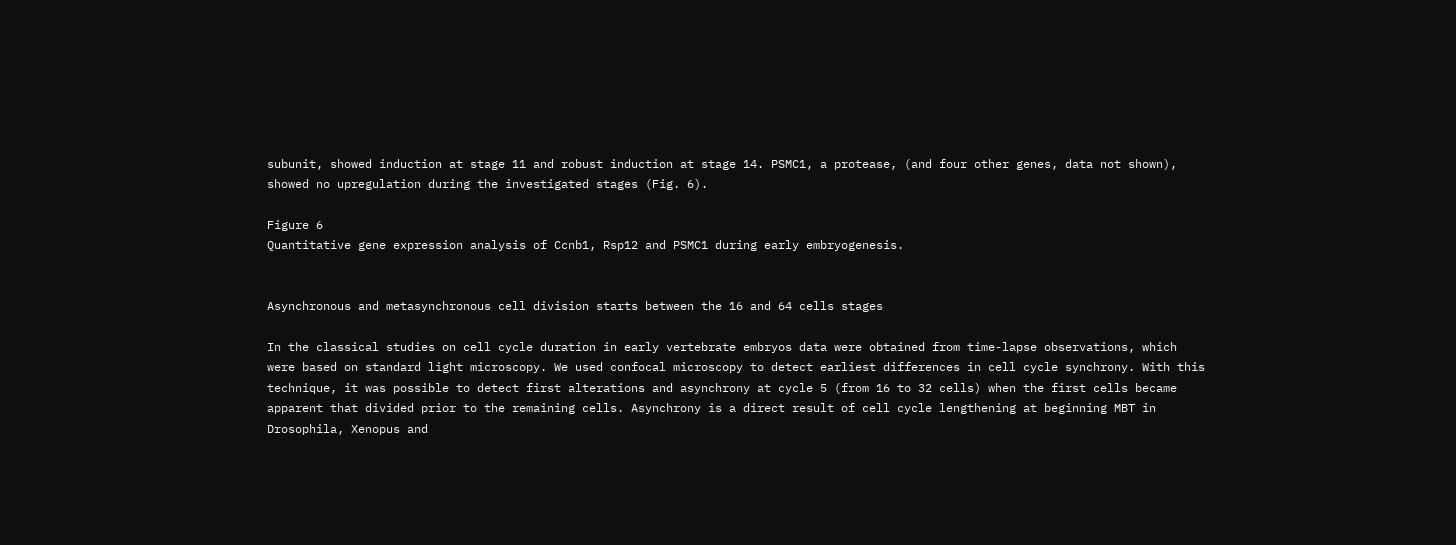subunit, showed induction at stage 11 and robust induction at stage 14. PSMC1, a protease, (and four other genes, data not shown), showed no upregulation during the investigated stages (Fig. 6).

Figure 6
Quantitative gene expression analysis of Ccnb1, Rsp12 and PSMC1 during early embryogenesis.


Asynchronous and metasynchronous cell division starts between the 16 and 64 cells stages

In the classical studies on cell cycle duration in early vertebrate embryos data were obtained from time-lapse observations, which were based on standard light microscopy. We used confocal microscopy to detect earliest differences in cell cycle synchrony. With this technique, it was possible to detect first alterations and asynchrony at cycle 5 (from 16 to 32 cells) when the first cells became apparent that divided prior to the remaining cells. Asynchrony is a direct result of cell cycle lengthening at beginning MBT in Drosophila, Xenopus and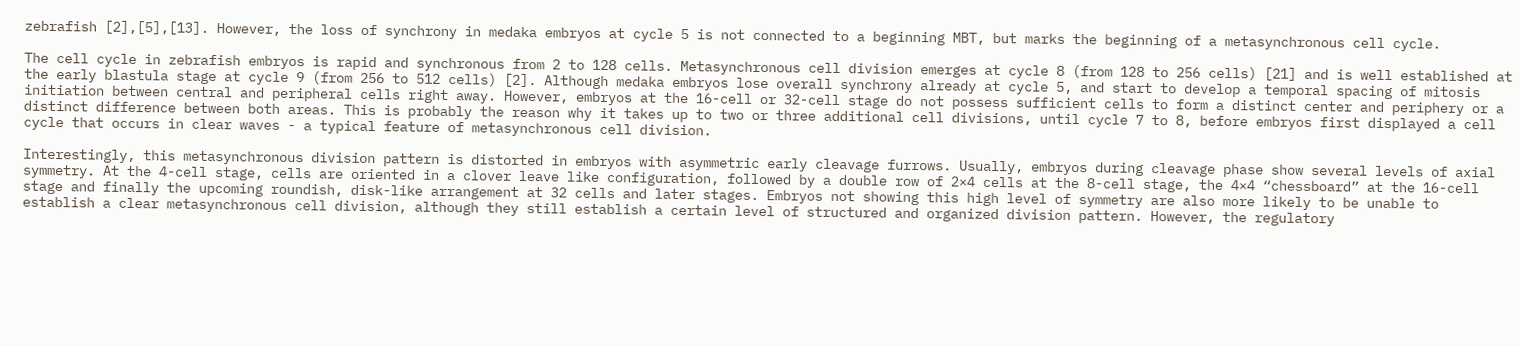zebrafish [2],[5],[13]. However, the loss of synchrony in medaka embryos at cycle 5 is not connected to a beginning MBT, but marks the beginning of a metasynchronous cell cycle.

The cell cycle in zebrafish embryos is rapid and synchronous from 2 to 128 cells. Metasynchronous cell division emerges at cycle 8 (from 128 to 256 cells) [21] and is well established at the early blastula stage at cycle 9 (from 256 to 512 cells) [2]. Although medaka embryos lose overall synchrony already at cycle 5, and start to develop a temporal spacing of mitosis initiation between central and peripheral cells right away. However, embryos at the 16-cell or 32-cell stage do not possess sufficient cells to form a distinct center and periphery or a distinct difference between both areas. This is probably the reason why it takes up to two or three additional cell divisions, until cycle 7 to 8, before embryos first displayed a cell cycle that occurs in clear waves - a typical feature of metasynchronous cell division.

Interestingly, this metasynchronous division pattern is distorted in embryos with asymmetric early cleavage furrows. Usually, embryos during cleavage phase show several levels of axial symmetry. At the 4-cell stage, cells are oriented in a clover leave like configuration, followed by a double row of 2×4 cells at the 8-cell stage, the 4×4 “chessboard” at the 16-cell stage and finally the upcoming roundish, disk-like arrangement at 32 cells and later stages. Embryos not showing this high level of symmetry are also more likely to be unable to establish a clear metasynchronous cell division, although they still establish a certain level of structured and organized division pattern. However, the regulatory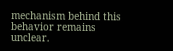mechanism behind this behavior remains unclear.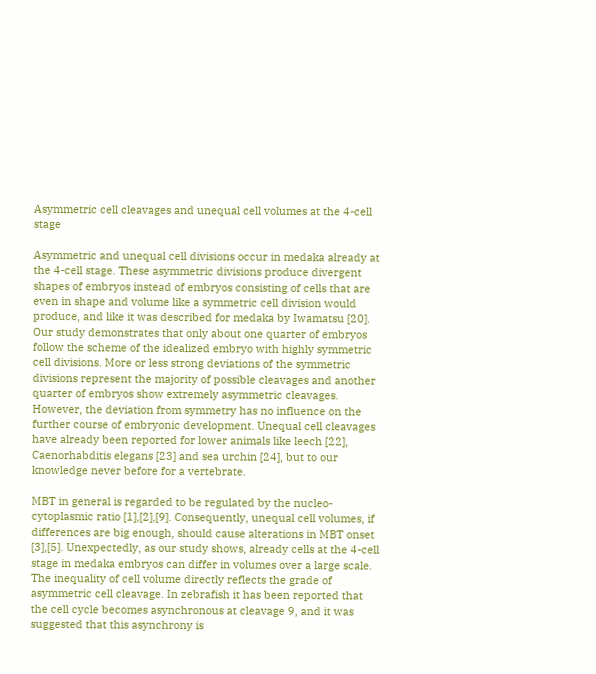Asymmetric cell cleavages and unequal cell volumes at the 4-cell stage

Asymmetric and unequal cell divisions occur in medaka already at the 4-cell stage. These asymmetric divisions produce divergent shapes of embryos instead of embryos consisting of cells that are even in shape and volume like a symmetric cell division would produce, and like it was described for medaka by Iwamatsu [20]. Our study demonstrates that only about one quarter of embryos follow the scheme of the idealized embryo with highly symmetric cell divisions. More or less strong deviations of the symmetric divisions represent the majority of possible cleavages and another quarter of embryos show extremely asymmetric cleavages. However, the deviation from symmetry has no influence on the further course of embryonic development. Unequal cell cleavages have already been reported for lower animals like leech [22], Caenorhabditis elegans [23] and sea urchin [24], but to our knowledge never before for a vertebrate.

MBT in general is regarded to be regulated by the nucleo-cytoplasmic ratio [1],[2],[9]. Consequently, unequal cell volumes, if differences are big enough, should cause alterations in MBT onset [3],[5]. Unexpectedly, as our study shows, already cells at the 4-cell stage in medaka embryos can differ in volumes over a large scale. The inequality of cell volume directly reflects the grade of asymmetric cell cleavage. In zebrafish it has been reported that the cell cycle becomes asynchronous at cleavage 9, and it was suggested that this asynchrony is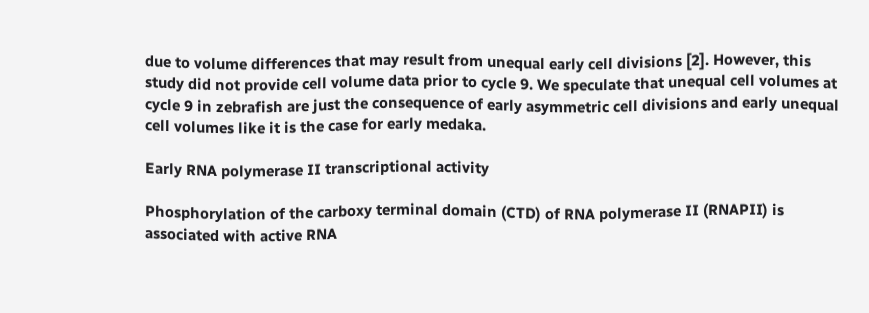due to volume differences that may result from unequal early cell divisions [2]. However, this study did not provide cell volume data prior to cycle 9. We speculate that unequal cell volumes at cycle 9 in zebrafish are just the consequence of early asymmetric cell divisions and early unequal cell volumes like it is the case for early medaka.

Early RNA polymerase II transcriptional activity

Phosphorylation of the carboxy terminal domain (CTD) of RNA polymerase II (RNAPII) is associated with active RNA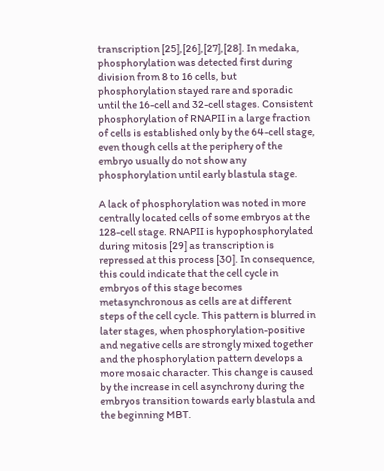transcription [25],[26],[27],[28]. In medaka, phosphorylation was detected first during division from 8 to 16 cells, but phosphorylation stayed rare and sporadic until the 16-cell and 32-cell stages. Consistent phosphorylation of RNAPII in a large fraction of cells is established only by the 64-cell stage, even though cells at the periphery of the embryo usually do not show any phosphorylation until early blastula stage.

A lack of phosphorylation was noted in more centrally located cells of some embryos at the 128-cell stage. RNAPII is hypophosphorylated during mitosis [29] as transcription is repressed at this process [30]. In consequence, this could indicate that the cell cycle in embryos of this stage becomes metasynchronous as cells are at different steps of the cell cycle. This pattern is blurred in later stages, when phosphorylation-positive and negative cells are strongly mixed together and the phosphorylation pattern develops a more mosaic character. This change is caused by the increase in cell asynchrony during the embryos transition towards early blastula and the beginning MBT.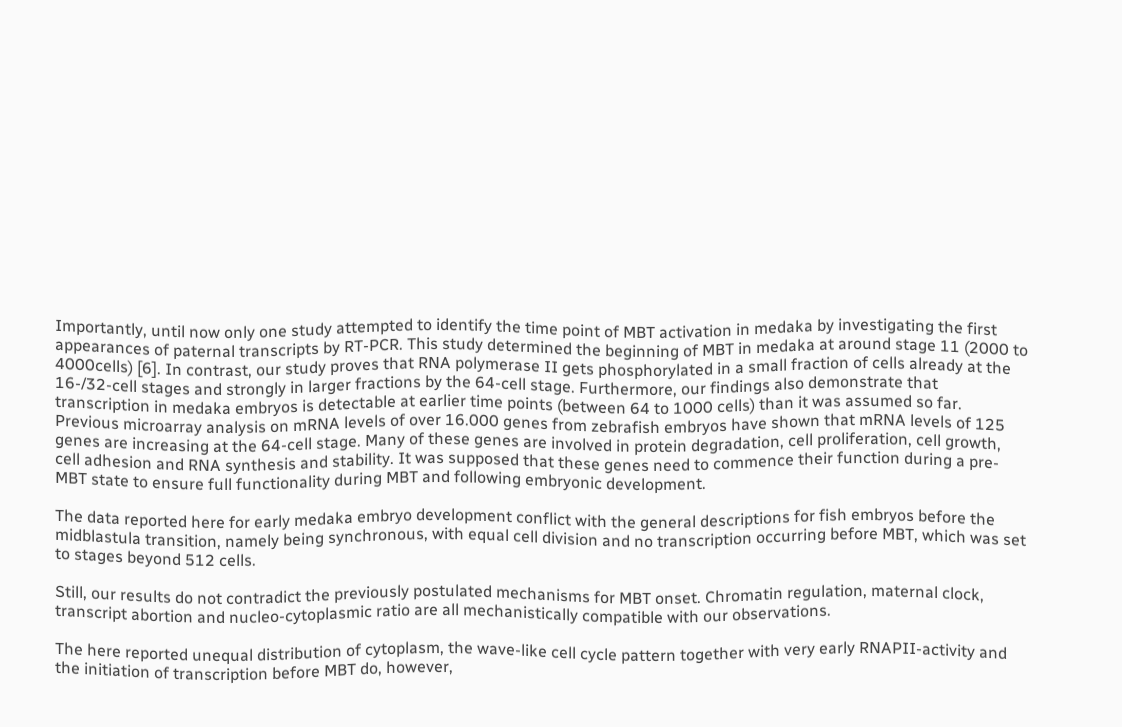Importantly, until now only one study attempted to identify the time point of MBT activation in medaka by investigating the first appearances of paternal transcripts by RT-PCR. This study determined the beginning of MBT in medaka at around stage 11 (2000 to 4000cells) [6]. In contrast, our study proves that RNA polymerase II gets phosphorylated in a small fraction of cells already at the 16-/32-cell stages and strongly in larger fractions by the 64-cell stage. Furthermore, our findings also demonstrate that transcription in medaka embryos is detectable at earlier time points (between 64 to 1000 cells) than it was assumed so far. Previous microarray analysis on mRNA levels of over 16.000 genes from zebrafish embryos have shown that mRNA levels of 125 genes are increasing at the 64-cell stage. Many of these genes are involved in protein degradation, cell proliferation, cell growth, cell adhesion and RNA synthesis and stability. It was supposed that these genes need to commence their function during a pre-MBT state to ensure full functionality during MBT and following embryonic development.

The data reported here for early medaka embryo development conflict with the general descriptions for fish embryos before the midblastula transition, namely being synchronous, with equal cell division and no transcription occurring before MBT, which was set to stages beyond 512 cells.

Still, our results do not contradict the previously postulated mechanisms for MBT onset. Chromatin regulation, maternal clock, transcript abortion and nucleo-cytoplasmic ratio are all mechanistically compatible with our observations.

The here reported unequal distribution of cytoplasm, the wave-like cell cycle pattern together with very early RNAPII-activity and the initiation of transcription before MBT do, however,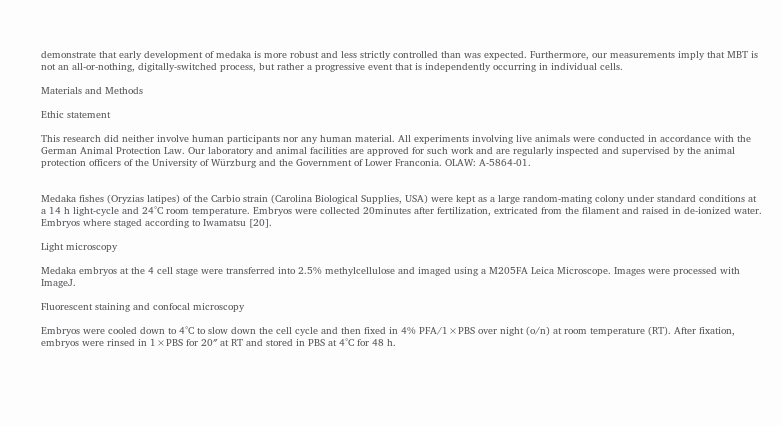demonstrate that early development of medaka is more robust and less strictly controlled than was expected. Furthermore, our measurements imply that MBT is not an all-or-nothing, digitally-switched process, but rather a progressive event that is independently occurring in individual cells.

Materials and Methods

Ethic statement

This research did neither involve human participants nor any human material. All experiments involving live animals were conducted in accordance with the German Animal Protection Law. Our laboratory and animal facilities are approved for such work and are regularly inspected and supervised by the animal protection officers of the University of Würzburg and the Government of Lower Franconia. OLAW: A-5864-01.


Medaka fishes (Oryzias latipes) of the Carbio strain (Carolina Biological Supplies, USA) were kept as a large random-mating colony under standard conditions at a 14 h light-cycle and 24°C room temperature. Embryos were collected 20minutes after fertilization, extricated from the filament and raised in de-ionized water. Embryos where staged according to Iwamatsu [20].

Light microscopy

Medaka embryos at the 4 cell stage were transferred into 2.5% methylcellulose and imaged using a M205FA Leica Microscope. Images were processed with ImageJ.

Fluorescent staining and confocal microscopy

Embryos were cooled down to 4°C to slow down the cell cycle and then fixed in 4% PFA/1×PBS over night (o/n) at room temperature (RT). After fixation, embryos were rinsed in 1×PBS for 20″ at RT and stored in PBS at 4°C for 48 h.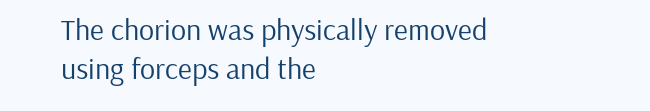The chorion was physically removed using forceps and the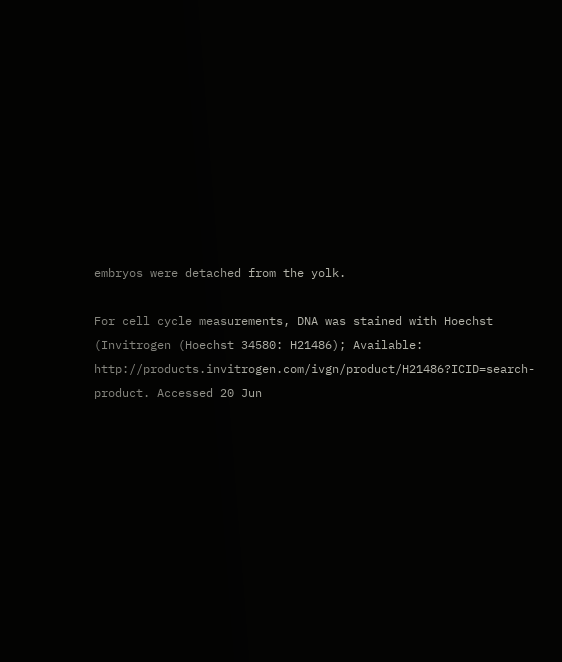embryos were detached from the yolk.

For cell cycle measurements, DNA was stained with Hoechst (Invitrogen (Hoechst 34580: H21486); Available: http://products.invitrogen.com/ivgn/product/H21486?ICID=search-product. Accessed 20 Jun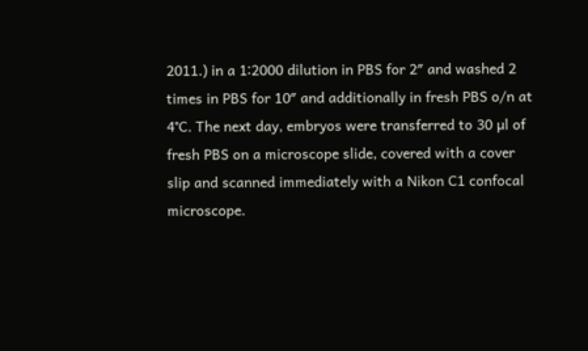2011.) in a 1∶2000 dilution in PBS for 2″ and washed 2 times in PBS for 10″ and additionally in fresh PBS o/n at 4°C. The next day, embryos were transferred to 30 µl of fresh PBS on a microscope slide, covered with a cover slip and scanned immediately with a Nikon C1 confocal microscope.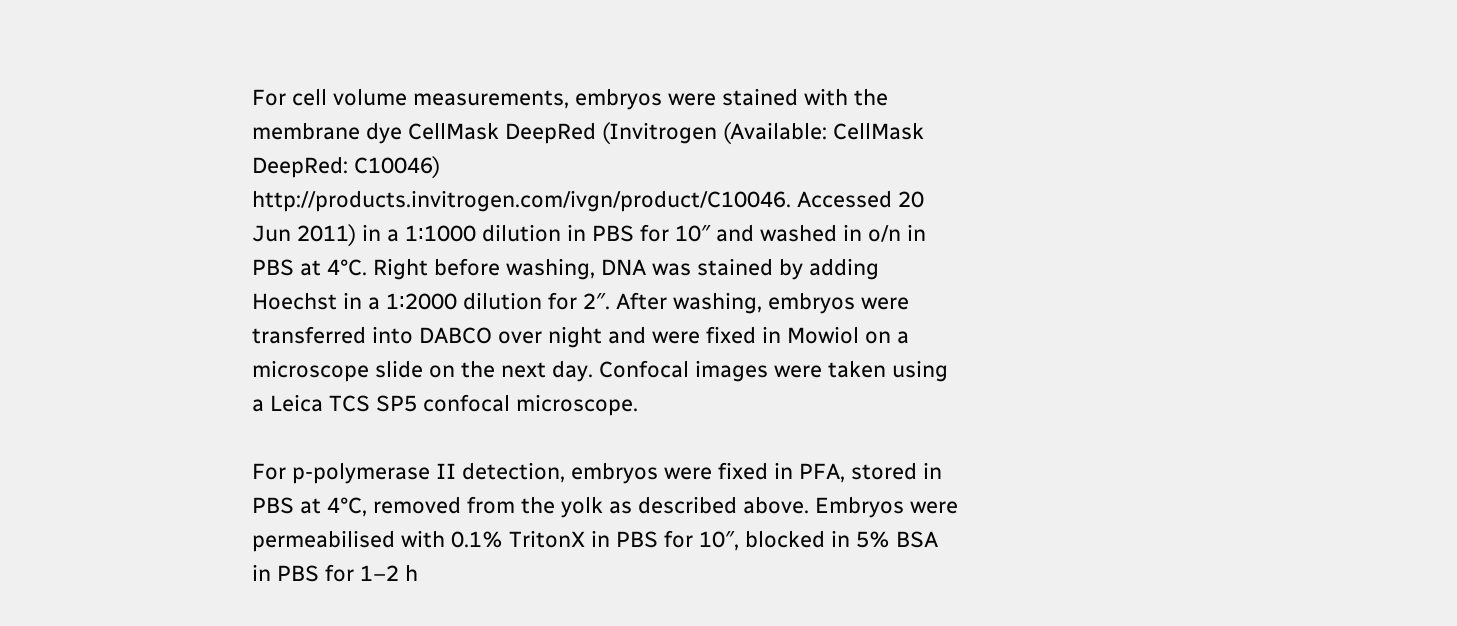For cell volume measurements, embryos were stained with the membrane dye CellMask DeepRed (Invitrogen (Available: CellMask DeepRed: C10046) http://products.invitrogen.com/ivgn/product/C10046. Accessed 20 Jun 2011) in a 1∶1000 dilution in PBS for 10″ and washed in o/n in PBS at 4°C. Right before washing, DNA was stained by adding Hoechst in a 1∶2000 dilution for 2″. After washing, embryos were transferred into DABCO over night and were fixed in Mowiol on a microscope slide on the next day. Confocal images were taken using a Leica TCS SP5 confocal microscope.

For p-polymerase II detection, embryos were fixed in PFA, stored in PBS at 4°C, removed from the yolk as described above. Embryos were permeabilised with 0.1% TritonX in PBS for 10″, blocked in 5% BSA in PBS for 1–2 h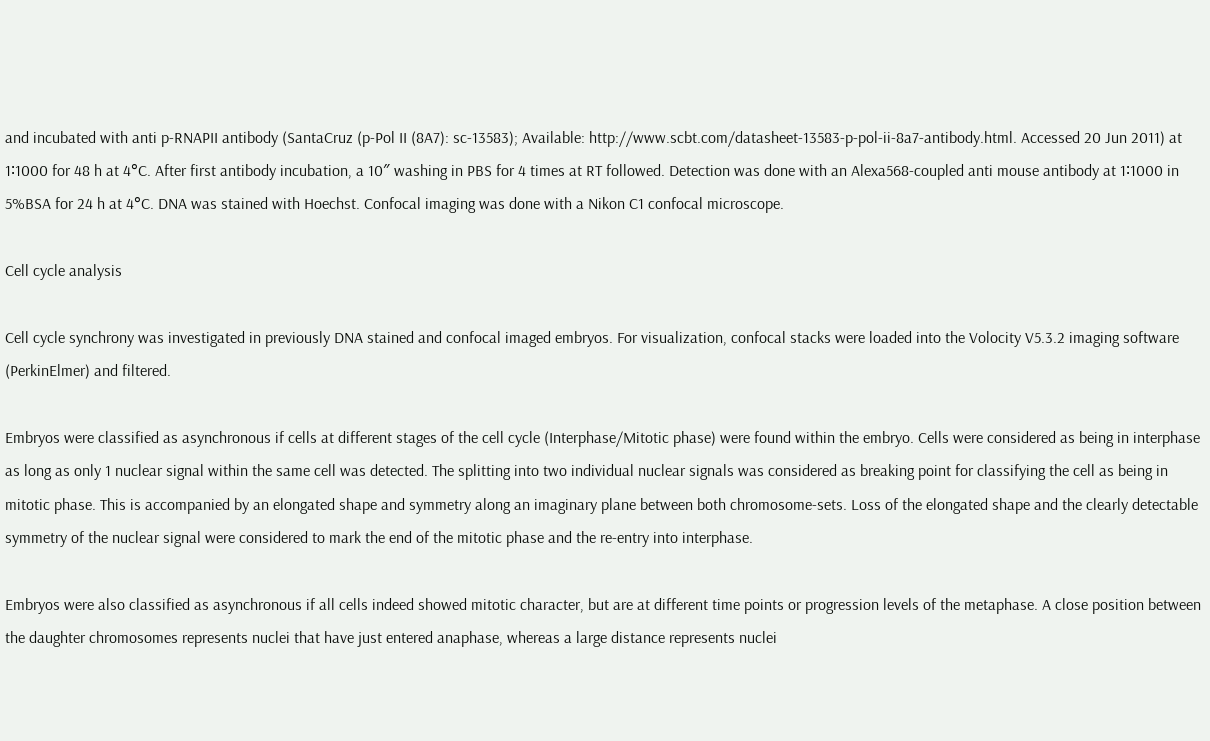and incubated with anti p-RNAPII antibody (SantaCruz (p-Pol II (8A7): sc-13583); Available: http://www.scbt.com/datasheet-13583-p-pol-ii-8a7-antibody.html. Accessed 20 Jun 2011) at 1∶1000 for 48 h at 4°C. After first antibody incubation, a 10″ washing in PBS for 4 times at RT followed. Detection was done with an Alexa568-coupled anti mouse antibody at 1∶1000 in 5%BSA for 24 h at 4°C. DNA was stained with Hoechst. Confocal imaging was done with a Nikon C1 confocal microscope.

Cell cycle analysis

Cell cycle synchrony was investigated in previously DNA stained and confocal imaged embryos. For visualization, confocal stacks were loaded into the Volocity V5.3.2 imaging software (PerkinElmer) and filtered.

Embryos were classified as asynchronous if cells at different stages of the cell cycle (Interphase/Mitotic phase) were found within the embryo. Cells were considered as being in interphase as long as only 1 nuclear signal within the same cell was detected. The splitting into two individual nuclear signals was considered as breaking point for classifying the cell as being in mitotic phase. This is accompanied by an elongated shape and symmetry along an imaginary plane between both chromosome-sets. Loss of the elongated shape and the clearly detectable symmetry of the nuclear signal were considered to mark the end of the mitotic phase and the re-entry into interphase.

Embryos were also classified as asynchronous if all cells indeed showed mitotic character, but are at different time points or progression levels of the metaphase. A close position between the daughter chromosomes represents nuclei that have just entered anaphase, whereas a large distance represents nuclei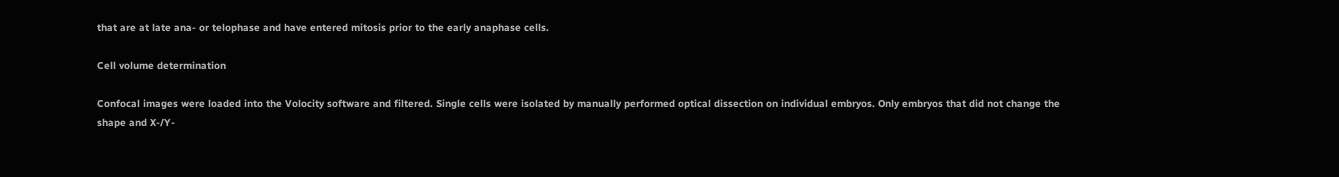that are at late ana- or telophase and have entered mitosis prior to the early anaphase cells.

Cell volume determination

Confocal images were loaded into the Volocity software and filtered. Single cells were isolated by manually performed optical dissection on individual embryos. Only embryos that did not change the shape and X-/Y-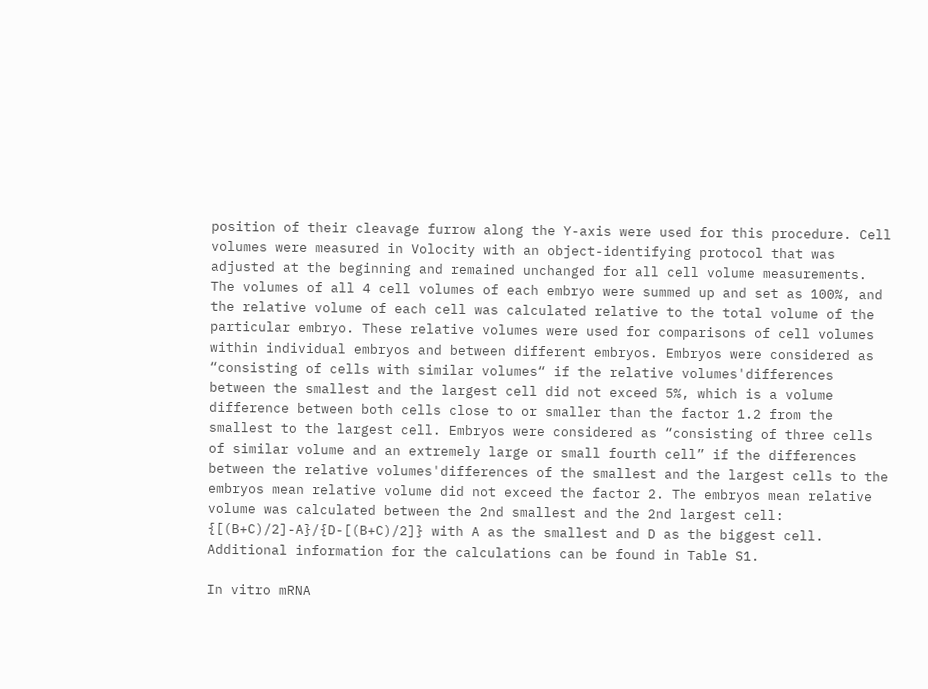position of their cleavage furrow along the Y-axis were used for this procedure. Cell volumes were measured in Volocity with an object-identifying protocol that was adjusted at the beginning and remained unchanged for all cell volume measurements. The volumes of all 4 cell volumes of each embryo were summed up and set as 100%, and the relative volume of each cell was calculated relative to the total volume of the particular embryo. These relative volumes were used for comparisons of cell volumes within individual embryos and between different embryos. Embryos were considered as “consisting of cells with similar volumes“ if the relative volumes'differences between the smallest and the largest cell did not exceed 5%, which is a volume difference between both cells close to or smaller than the factor 1.2 from the smallest to the largest cell. Embryos were considered as “consisting of three cells of similar volume and an extremely large or small fourth cell” if the differences between the relative volumes'differences of the smallest and the largest cells to the embryos mean relative volume did not exceed the factor 2. The embryos mean relative volume was calculated between the 2nd smallest and the 2nd largest cell: {[(B+C)/2]-A}/{D-[(B+C)/2]} with A as the smallest and D as the biggest cell. Additional information for the calculations can be found in Table S1.

In vitro mRNA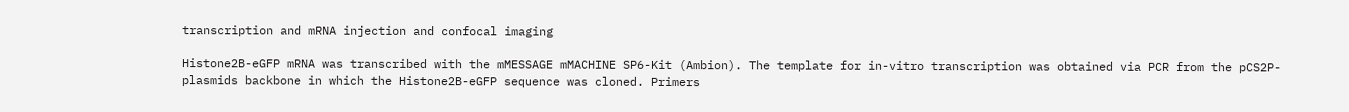transcription and mRNA injection and confocal imaging

Histone2B-eGFP mRNA was transcribed with the mMESSAGE mMACHINE SP6-Kit (Ambion). The template for in-vitro transcription was obtained via PCR from the pCS2P-plasmids backbone in which the Histone2B-eGFP sequence was cloned. Primers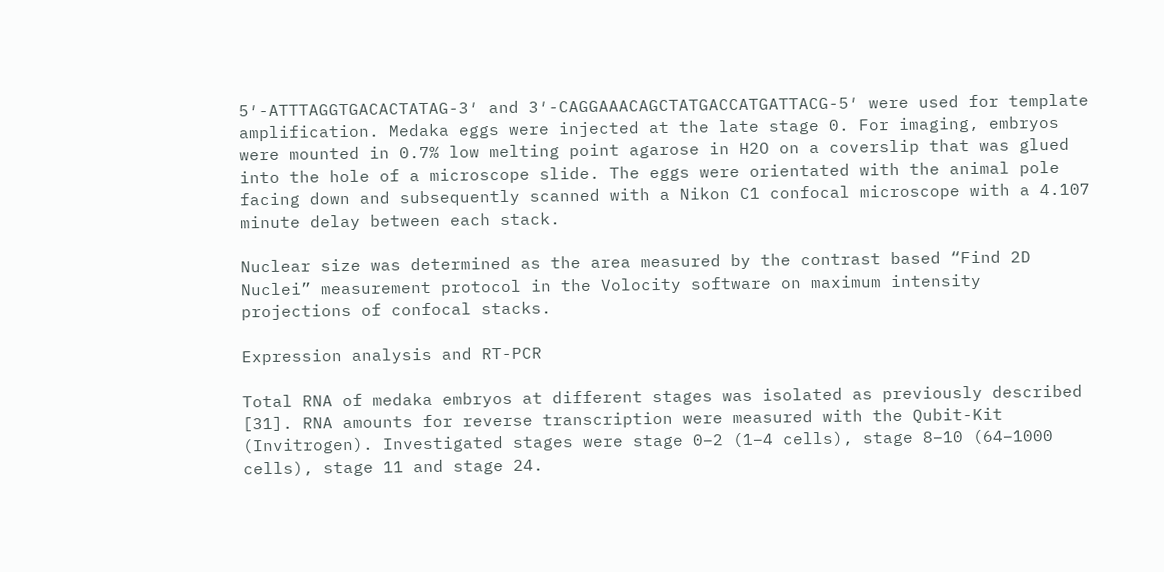5′-ATTTAGGTGACACTATAG-3′ and 3′-CAGGAAACAGCTATGACCATGATTACG-5′ were used for template amplification. Medaka eggs were injected at the late stage 0. For imaging, embryos were mounted in 0.7% low melting point agarose in H2O on a coverslip that was glued into the hole of a microscope slide. The eggs were orientated with the animal pole facing down and subsequently scanned with a Nikon C1 confocal microscope with a 4.107 minute delay between each stack.

Nuclear size was determined as the area measured by the contrast based “Find 2D Nuclei” measurement protocol in the Volocity software on maximum intensity projections of confocal stacks.

Expression analysis and RT-PCR

Total RNA of medaka embryos at different stages was isolated as previously described [31]. RNA amounts for reverse transcription were measured with the Qubit-Kit (Invitrogen). Investigated stages were stage 0–2 (1–4 cells), stage 8–10 (64–1000 cells), stage 11 and stage 24.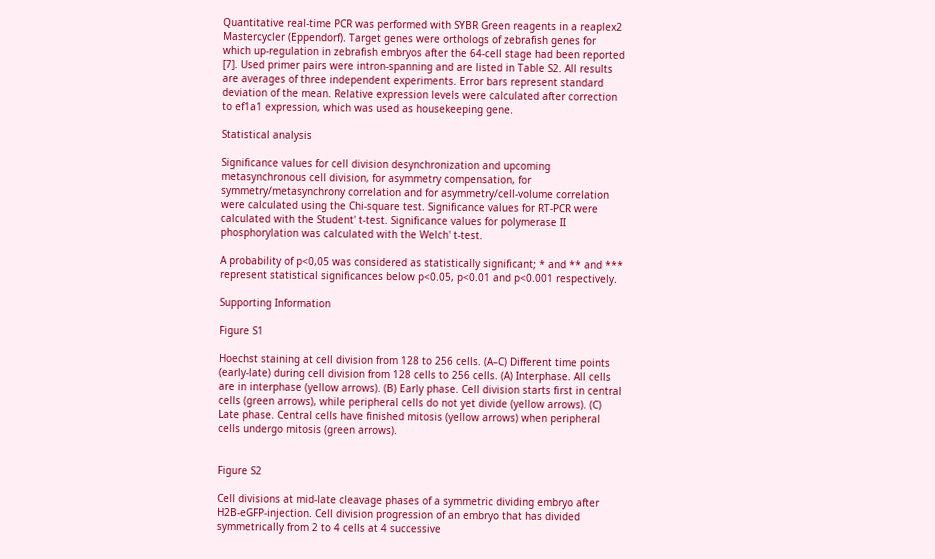Quantitative real-time PCR was performed with SYBR Green reagents in a reaplex2 Mastercycler (Eppendorf). Target genes were orthologs of zebrafish genes for which up-regulation in zebrafish embryos after the 64-cell stage had been reported [7]. Used primer pairs were intron-spanning and are listed in Table S2. All results are averages of three independent experiments. Error bars represent standard deviation of the mean. Relative expression levels were calculated after correction to ef1a1 expression, which was used as housekeeping gene.

Statistical analysis

Significance values for cell division desynchronization and upcoming metasynchronous cell division, for asymmetry compensation, for symmetry/metasynchrony correlation and for asymmetry/cell-volume correlation were calculated using the Chi-square test. Significance values for RT-PCR were calculated with the Student' t-test. Significance values for polymerase II phosphorylation was calculated with the Welch' t-test.

A probability of p<0,05 was considered as statistically significant; * and ** and *** represent statistical significances below p<0.05, p<0.01 and p<0.001 respectively.

Supporting Information

Figure S1

Hoechst staining at cell division from 128 to 256 cells. (A–C) Different time points (early-late) during cell division from 128 cells to 256 cells. (A) Interphase. All cells are in interphase (yellow arrows). (B) Early phase. Cell division starts first in central cells (green arrows), while peripheral cells do not yet divide (yellow arrows). (C) Late phase. Central cells have finished mitosis (yellow arrows) when peripheral cells undergo mitosis (green arrows).


Figure S2

Cell divisions at mid-late cleavage phases of a symmetric dividing embryo after H2B-eGFP-injection. Cell division progression of an embryo that has divided symmetrically from 2 to 4 cells at 4 successive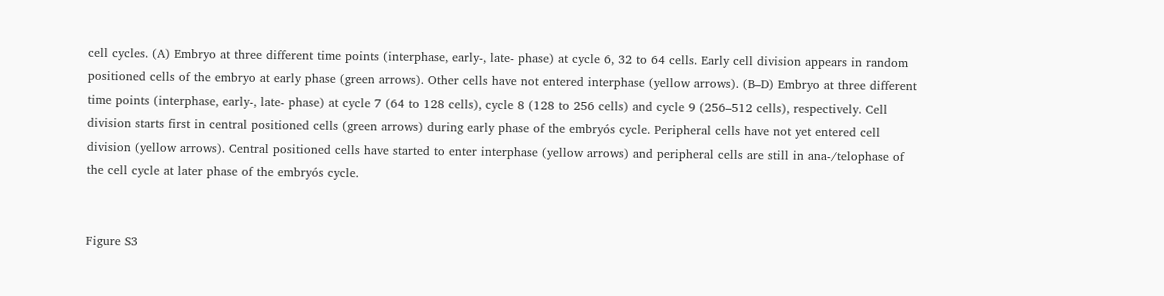cell cycles. (A) Embryo at three different time points (interphase, early-, late- phase) at cycle 6, 32 to 64 cells. Early cell division appears in random positioned cells of the embryo at early phase (green arrows). Other cells have not entered interphase (yellow arrows). (B–D) Embryo at three different time points (interphase, early-, late- phase) at cycle 7 (64 to 128 cells), cycle 8 (128 to 256 cells) and cycle 9 (256–512 cells), respectively. Cell division starts first in central positioned cells (green arrows) during early phase of the embryós cycle. Peripheral cells have not yet entered cell division (yellow arrows). Central positioned cells have started to enter interphase (yellow arrows) and peripheral cells are still in ana-/telophase of the cell cycle at later phase of the embryós cycle.


Figure S3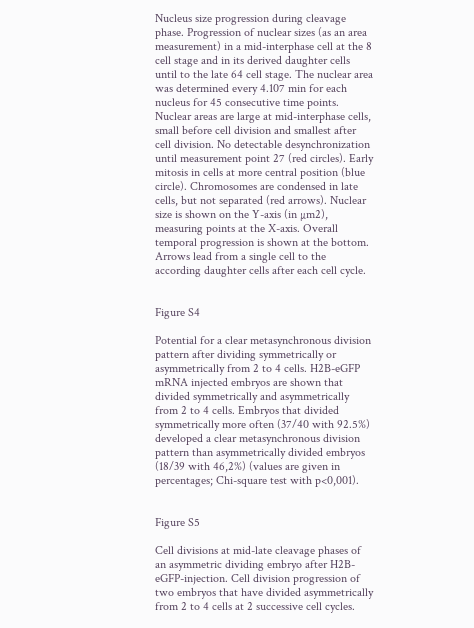Nucleus size progression during cleavage phase. Progression of nuclear sizes (as an area measurement) in a mid-interphase cell at the 8 cell stage and in its derived daughter cells until to the late 64 cell stage. The nuclear area was determined every 4.107 min for each nucleus for 45 consecutive time points. Nuclear areas are large at mid-interphase cells, small before cell division and smallest after cell division. No detectable desynchronization until measurement point 27 (red circles). Early mitosis in cells at more central position (blue circle). Chromosomes are condensed in late cells, but not separated (red arrows). Nuclear size is shown on the Y-axis (in µm2), measuring points at the X-axis. Overall temporal progression is shown at the bottom. Arrows lead from a single cell to the according daughter cells after each cell cycle.


Figure S4

Potential for a clear metasynchronous division pattern after dividing symmetrically or asymmetrically from 2 to 4 cells. H2B-eGFP mRNA injected embryos are shown that divided symmetrically and asymmetrically from 2 to 4 cells. Embryos that divided symmetrically more often (37/40 with 92.5%) developed a clear metasynchronous division pattern than asymmetrically divided embryos (18/39 with 46,2%) (values are given in percentages; Chi-square test with p<0,001).


Figure S5

Cell divisions at mid-late cleavage phases of an asymmetric dividing embryo after H2B-eGFP-injection. Cell division progression of two embryos that have divided asymmetrically from 2 to 4 cells at 2 successive cell cycles.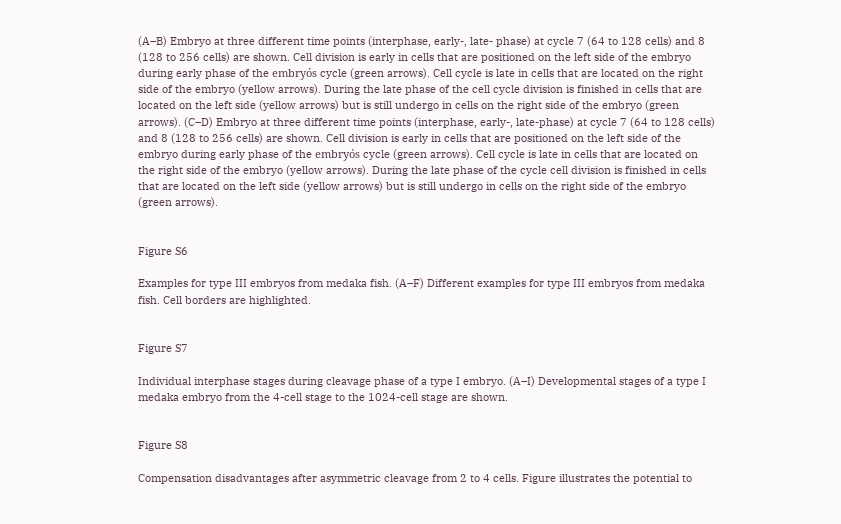(A–B) Embryo at three different time points (interphase, early-, late- phase) at cycle 7 (64 to 128 cells) and 8 (128 to 256 cells) are shown. Cell division is early in cells that are positioned on the left side of the embryo during early phase of the embryós cycle (green arrows). Cell cycle is late in cells that are located on the right side of the embryo (yellow arrows). During the late phase of the cell cycle division is finished in cells that are located on the left side (yellow arrows) but is still undergo in cells on the right side of the embryo (green arrows). (C–D) Embryo at three different time points (interphase, early-, late-phase) at cycle 7 (64 to 128 cells) and 8 (128 to 256 cells) are shown. Cell division is early in cells that are positioned on the left side of the embryo during early phase of the embryós cycle (green arrows). Cell cycle is late in cells that are located on the right side of the embryo (yellow arrows). During the late phase of the cycle cell division is finished in cells that are located on the left side (yellow arrows) but is still undergo in cells on the right side of the embryo (green arrows).


Figure S6

Examples for type III embryos from medaka fish. (A–F) Different examples for type III embryos from medaka fish. Cell borders are highlighted.


Figure S7

Individual interphase stages during cleavage phase of a type I embryo. (A–I) Developmental stages of a type I medaka embryo from the 4-cell stage to the 1024-cell stage are shown.


Figure S8

Compensation disadvantages after asymmetric cleavage from 2 to 4 cells. Figure illustrates the potential to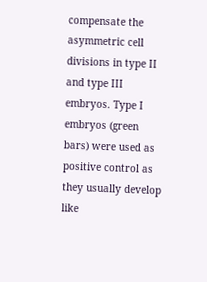compensate the asymmetric cell divisions in type II and type III embryos. Type I embryos (green bars) were used as positive control as they usually develop like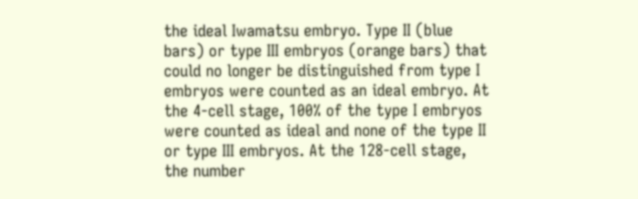the ideal Iwamatsu embryo. Type II (blue bars) or type III embryos (orange bars) that could no longer be distinguished from type I embryos were counted as an ideal embryo. At the 4-cell stage, 100% of the type I embryos were counted as ideal and none of the type II or type III embryos. At the 128-cell stage, the number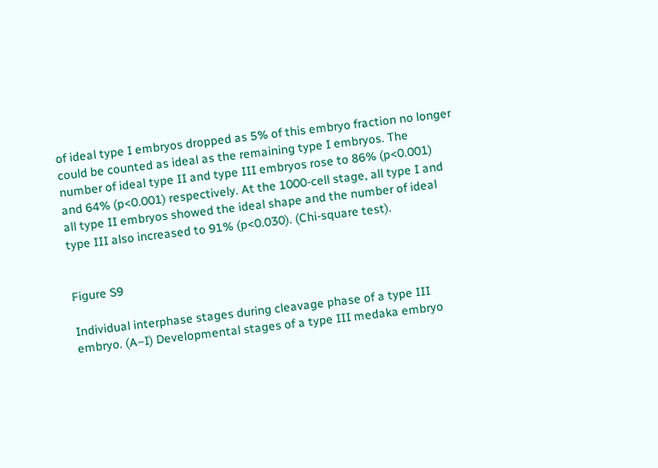of ideal type I embryos dropped as 5% of this embryo fraction no longer could be counted as ideal as the remaining type I embryos. The number of ideal type II and type III embryos rose to 86% (p<0.001) and 64% (p<0.001) respectively. At the 1000-cell stage, all type I and all type II embryos showed the ideal shape and the number of ideal type III also increased to 91% (p<0.030). (Chi-square test).


Figure S9

Individual interphase stages during cleavage phase of a type III embryo. (A–I) Developmental stages of a type III medaka embryo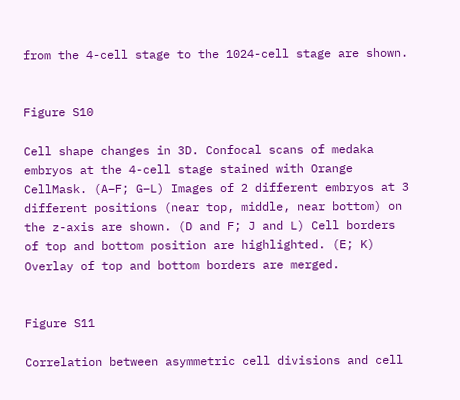from the 4-cell stage to the 1024-cell stage are shown.


Figure S10

Cell shape changes in 3D. Confocal scans of medaka embryos at the 4-cell stage stained with Orange CellMask. (A–F; G–L) Images of 2 different embryos at 3 different positions (near top, middle, near bottom) on the z-axis are shown. (D and F; J and L) Cell borders of top and bottom position are highlighted. (E; K) Overlay of top and bottom borders are merged.


Figure S11

Correlation between asymmetric cell divisions and cell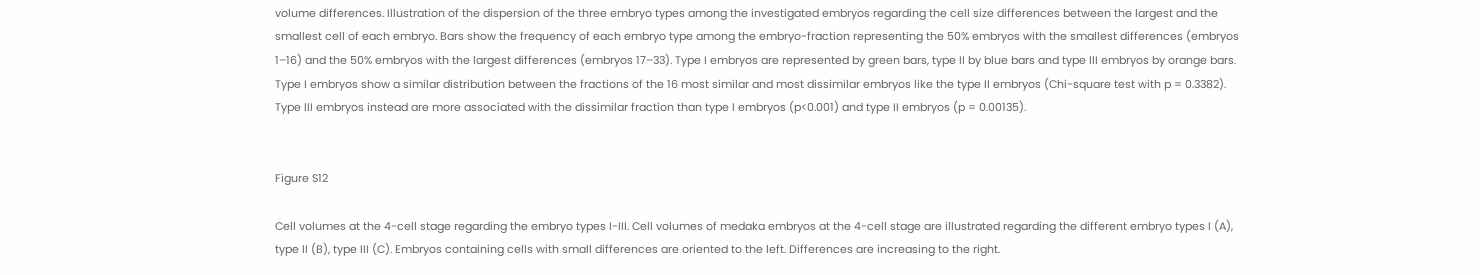volume differences. Illustration of the dispersion of the three embryo types among the investigated embryos regarding the cell size differences between the largest and the smallest cell of each embryo. Bars show the frequency of each embryo type among the embryo-fraction representing the 50% embryos with the smallest differences (embryos 1–16) and the 50% embryos with the largest differences (embryos 17–33). Type I embryos are represented by green bars, type II by blue bars and type III embryos by orange bars. Type I embryos show a similar distribution between the fractions of the 16 most similar and most dissimilar embryos like the type II embryos (Chi-square test with p = 0.3382). Type III embryos instead are more associated with the dissimilar fraction than type I embryos (p<0.001) and type II embryos (p = 0.00135).


Figure S12

Cell volumes at the 4-cell stage regarding the embryo types I-III. Cell volumes of medaka embryos at the 4-cell stage are illustrated regarding the different embryo types I (A), type II (B), type III (C). Embryos containing cells with small differences are oriented to the left. Differences are increasing to the right.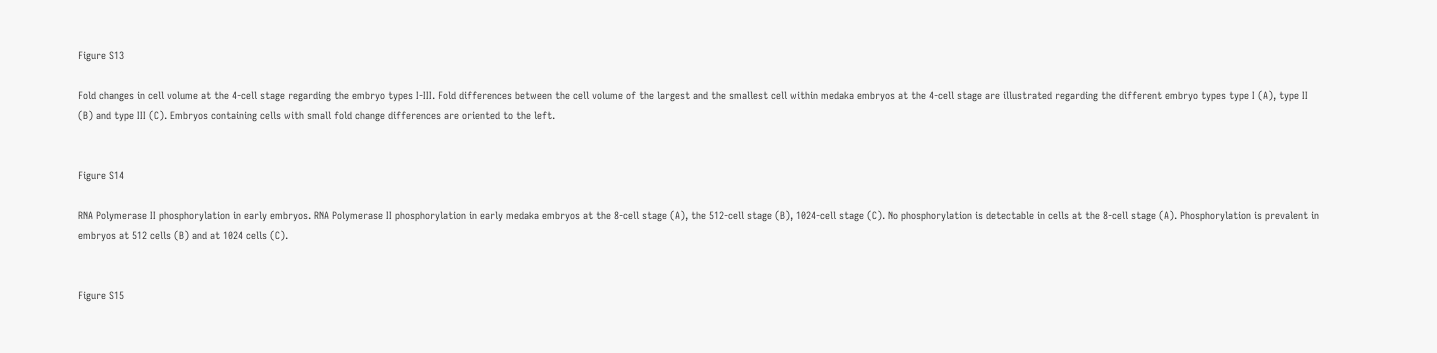Figure S13

Fold changes in cell volume at the 4-cell stage regarding the embryo types I-III. Fold differences between the cell volume of the largest and the smallest cell within medaka embryos at the 4-cell stage are illustrated regarding the different embryo types type I (A), type II (B) and type III (C). Embryos containing cells with small fold change differences are oriented to the left.


Figure S14

RNA Polymerase II phosphorylation in early embryos. RNA Polymerase II phosphorylation in early medaka embryos at the 8-cell stage (A), the 512-cell stage (B), 1024-cell stage (C). No phosphorylation is detectable in cells at the 8-cell stage (A). Phosphorylation is prevalent in embryos at 512 cells (B) and at 1024 cells (C).


Figure S15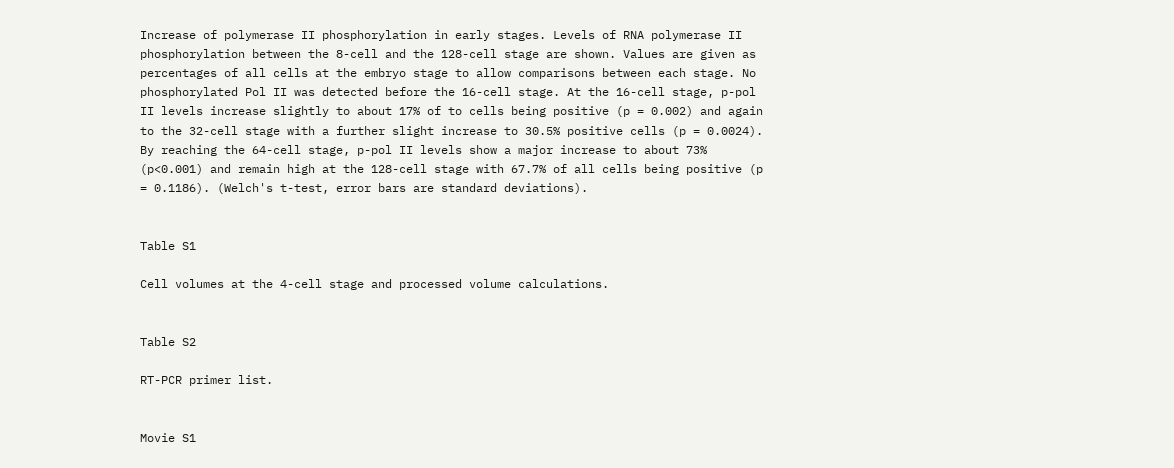Increase of polymerase II phosphorylation in early stages. Levels of RNA polymerase II phosphorylation between the 8-cell and the 128-cell stage are shown. Values are given as percentages of all cells at the embryo stage to allow comparisons between each stage. No phosphorylated Pol II was detected before the 16-cell stage. At the 16-cell stage, p-pol II levels increase slightly to about 17% of to cells being positive (p = 0.002) and again to the 32-cell stage with a further slight increase to 30.5% positive cells (p = 0.0024). By reaching the 64-cell stage, p-pol II levels show a major increase to about 73% (p<0.001) and remain high at the 128-cell stage with 67.7% of all cells being positive (p = 0.1186). (Welch's t-test, error bars are standard deviations).


Table S1

Cell volumes at the 4-cell stage and processed volume calculations.


Table S2

RT-PCR primer list.


Movie S1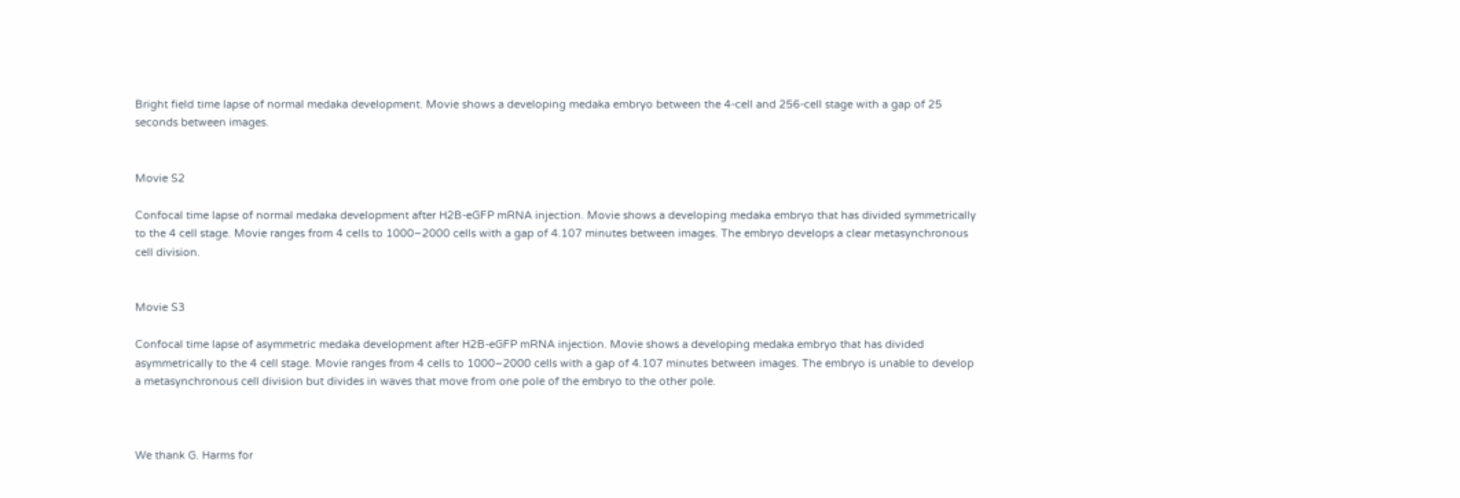Bright field time lapse of normal medaka development. Movie shows a developing medaka embryo between the 4-cell and 256-cell stage with a gap of 25 seconds between images.


Movie S2

Confocal time lapse of normal medaka development after H2B-eGFP mRNA injection. Movie shows a developing medaka embryo that has divided symmetrically to the 4 cell stage. Movie ranges from 4 cells to 1000–2000 cells with a gap of 4.107 minutes between images. The embryo develops a clear metasynchronous cell division.


Movie S3

Confocal time lapse of asymmetric medaka development after H2B-eGFP mRNA injection. Movie shows a developing medaka embryo that has divided asymmetrically to the 4 cell stage. Movie ranges from 4 cells to 1000–2000 cells with a gap of 4.107 minutes between images. The embryo is unable to develop a metasynchronous cell division but divides in waves that move from one pole of the embryo to the other pole.



We thank G. Harms for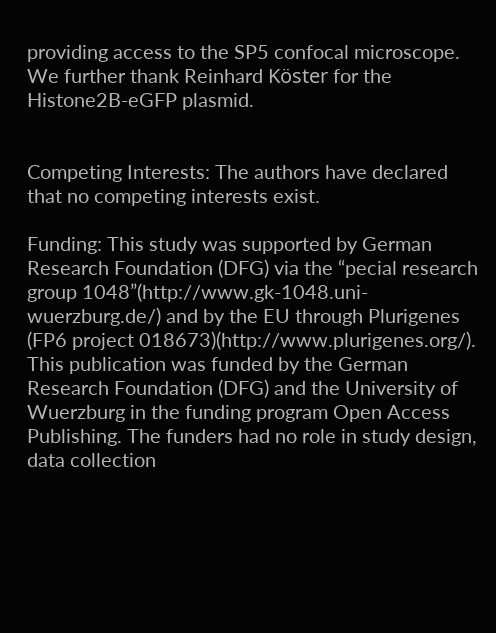providing access to the SP5 confocal microscope. We further thank Reinhard Köster for the Histone2B-eGFP plasmid.


Competing Interests: The authors have declared that no competing interests exist.

Funding: This study was supported by German Research Foundation (DFG) via the “pecial research group 1048”(http://www.gk-1048.uni-wuerzburg.de/) and by the EU through Plurigenes (FP6 project 018673)(http://www.plurigenes.org/). This publication was funded by the German Research Foundation (DFG) and the University of Wuerzburg in the funding program Open Access Publishing. The funders had no role in study design, data collection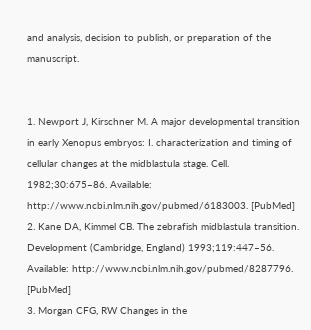and analysis, decision to publish, or preparation of the manuscript.


1. Newport J, Kirschner M. A major developmental transition in early Xenopus embryos: I. characterization and timing of cellular changes at the midblastula stage. Cell. 1982;30:675–86. Available: http://www.ncbi.nlm.nih.gov/pubmed/6183003. [PubMed]
2. Kane DA, Kimmel CB. The zebrafish midblastula transition. Development (Cambridge, England) 1993;119:447–56. Available: http://www.ncbi.nlm.nih.gov/pubmed/8287796. [PubMed]
3. Morgan CFG, RW Changes in the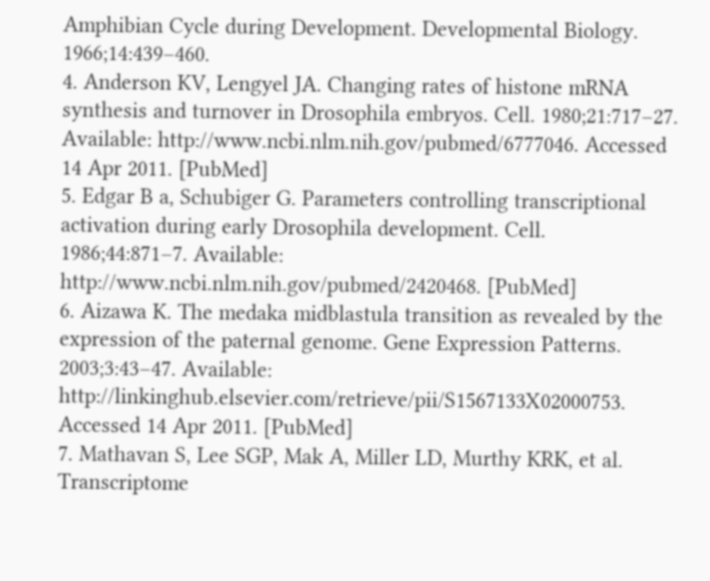Amphibian Cycle during Development. Developmental Biology. 1966;14:439–460.
4. Anderson KV, Lengyel JA. Changing rates of histone mRNA synthesis and turnover in Drosophila embryos. Cell. 1980;21:717–27. Available: http://www.ncbi.nlm.nih.gov/pubmed/6777046. Accessed 14 Apr 2011. [PubMed]
5. Edgar B a, Schubiger G. Parameters controlling transcriptional activation during early Drosophila development. Cell. 1986;44:871–7. Available: http://www.ncbi.nlm.nih.gov/pubmed/2420468. [PubMed]
6. Aizawa K. The medaka midblastula transition as revealed by the expression of the paternal genome. Gene Expression Patterns. 2003;3:43–47. Available: http://linkinghub.elsevier.com/retrieve/pii/S1567133X02000753. Accessed 14 Apr 2011. [PubMed]
7. Mathavan S, Lee SGP, Mak A, Miller LD, Murthy KRK, et al. Transcriptome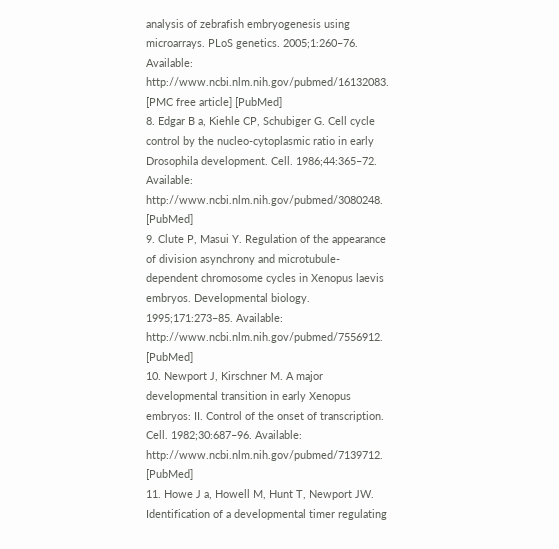analysis of zebrafish embryogenesis using microarrays. PLoS genetics. 2005;1:260–76. Available: http://www.ncbi.nlm.nih.gov/pubmed/16132083. [PMC free article] [PubMed]
8. Edgar B a, Kiehle CP, Schubiger G. Cell cycle control by the nucleo-cytoplasmic ratio in early Drosophila development. Cell. 1986;44:365–72. Available: http://www.ncbi.nlm.nih.gov/pubmed/3080248. [PubMed]
9. Clute P, Masui Y. Regulation of the appearance of division asynchrony and microtubule-dependent chromosome cycles in Xenopus laevis embryos. Developmental biology. 1995;171:273–85. Available: http://www.ncbi.nlm.nih.gov/pubmed/7556912. [PubMed]
10. Newport J, Kirschner M. A major developmental transition in early Xenopus embryos: II. Control of the onset of transcription. Cell. 1982;30:687–96. Available: http://www.ncbi.nlm.nih.gov/pubmed/7139712. [PubMed]
11. Howe J a, Howell M, Hunt T, Newport JW. Identification of a developmental timer regulating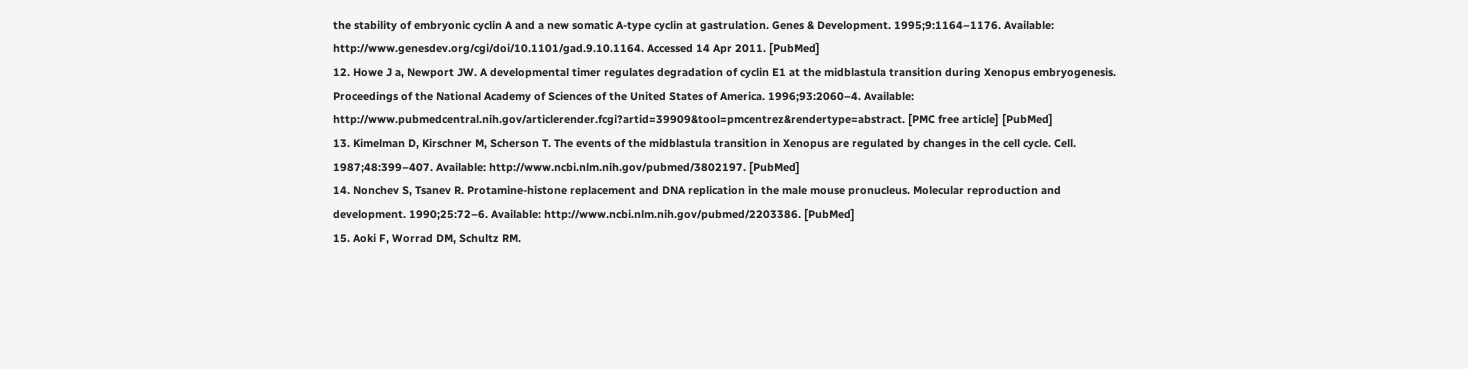the stability of embryonic cyclin A and a new somatic A-type cyclin at gastrulation. Genes & Development. 1995;9:1164–1176. Available: http://www.genesdev.org/cgi/doi/10.1101/gad.9.10.1164. Accessed 14 Apr 2011. [PubMed]
12. Howe J a, Newport JW. A developmental timer regulates degradation of cyclin E1 at the midblastula transition during Xenopus embryogenesis. Proceedings of the National Academy of Sciences of the United States of America. 1996;93:2060–4. Available: http://www.pubmedcentral.nih.gov/articlerender.fcgi?artid=39909&tool=pmcentrez&rendertype=abstract. [PMC free article] [PubMed]
13. Kimelman D, Kirschner M, Scherson T. The events of the midblastula transition in Xenopus are regulated by changes in the cell cycle. Cell. 1987;48:399–407. Available: http://www.ncbi.nlm.nih.gov/pubmed/3802197. [PubMed]
14. Nonchev S, Tsanev R. Protamine-histone replacement and DNA replication in the male mouse pronucleus. Molecular reproduction and development. 1990;25:72–6. Available: http://www.ncbi.nlm.nih.gov/pubmed/2203386. [PubMed]
15. Aoki F, Worrad DM, Schultz RM.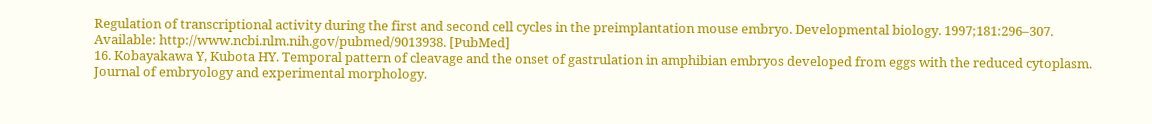Regulation of transcriptional activity during the first and second cell cycles in the preimplantation mouse embryo. Developmental biology. 1997;181:296–307. Available: http://www.ncbi.nlm.nih.gov/pubmed/9013938. [PubMed]
16. Kobayakawa Y, Kubota HY. Temporal pattern of cleavage and the onset of gastrulation in amphibian embryos developed from eggs with the reduced cytoplasm. Journal of embryology and experimental morphology.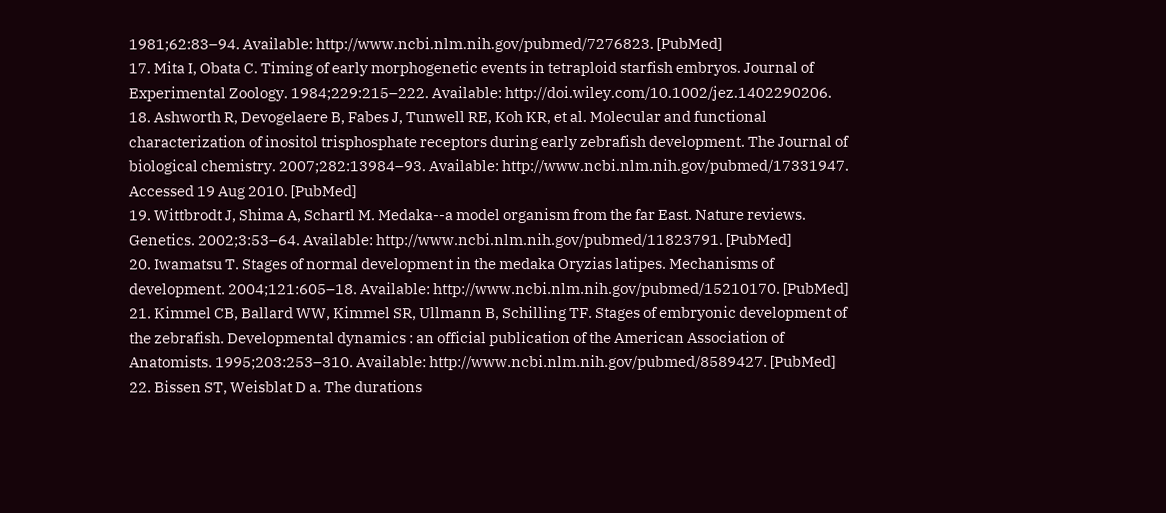1981;62:83–94. Available: http://www.ncbi.nlm.nih.gov/pubmed/7276823. [PubMed]
17. Mita I, Obata C. Timing of early morphogenetic events in tetraploid starfish embryos. Journal of Experimental Zoology. 1984;229:215–222. Available: http://doi.wiley.com/10.1002/jez.1402290206.
18. Ashworth R, Devogelaere B, Fabes J, Tunwell RE, Koh KR, et al. Molecular and functional characterization of inositol trisphosphate receptors during early zebrafish development. The Journal of biological chemistry. 2007;282:13984–93. Available: http://www.ncbi.nlm.nih.gov/pubmed/17331947. Accessed 19 Aug 2010. [PubMed]
19. Wittbrodt J, Shima A, Schartl M. Medaka--a model organism from the far East. Nature reviews. Genetics. 2002;3:53–64. Available: http://www.ncbi.nlm.nih.gov/pubmed/11823791. [PubMed]
20. Iwamatsu T. Stages of normal development in the medaka Oryzias latipes. Mechanisms of development. 2004;121:605–18. Available: http://www.ncbi.nlm.nih.gov/pubmed/15210170. [PubMed]
21. Kimmel CB, Ballard WW, Kimmel SR, Ullmann B, Schilling TF. Stages of embryonic development of the zebrafish. Developmental dynamics : an official publication of the American Association of Anatomists. 1995;203:253–310. Available: http://www.ncbi.nlm.nih.gov/pubmed/8589427. [PubMed]
22. Bissen ST, Weisblat D a. The durations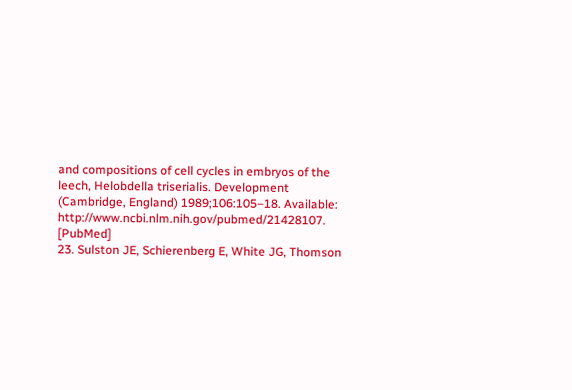and compositions of cell cycles in embryos of the leech, Helobdella triserialis. Development (Cambridge, England) 1989;106:105–18. Available: http://www.ncbi.nlm.nih.gov/pubmed/21428107. [PubMed]
23. Sulston JE, Schierenberg E, White JG, Thomson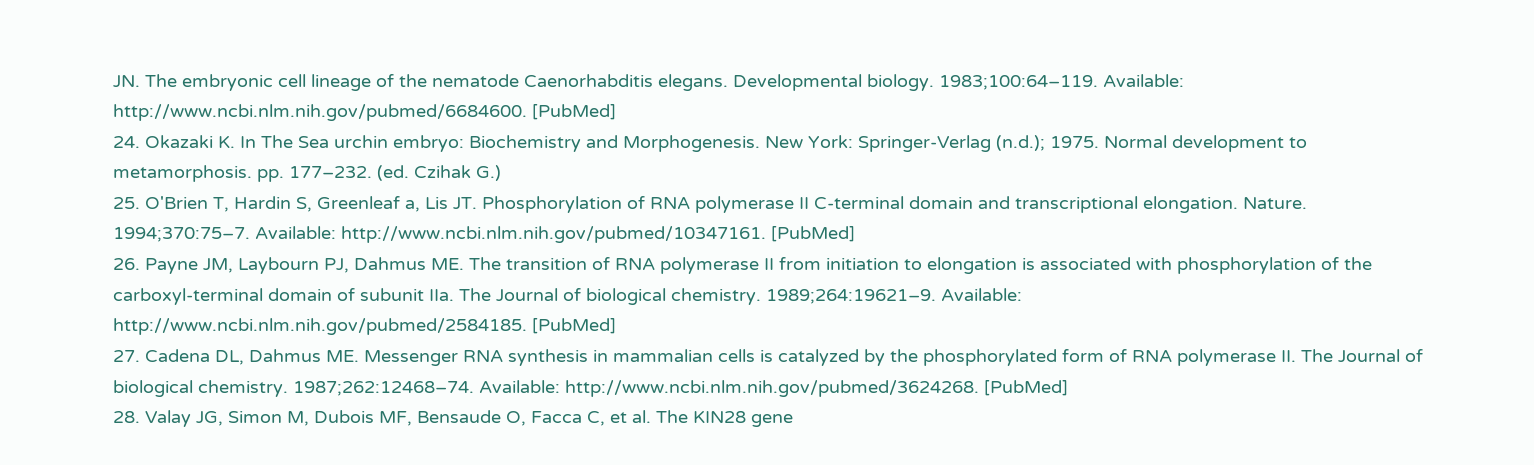JN. The embryonic cell lineage of the nematode Caenorhabditis elegans. Developmental biology. 1983;100:64–119. Available: http://www.ncbi.nlm.nih.gov/pubmed/6684600. [PubMed]
24. Okazaki K. In The Sea urchin embryo: Biochemistry and Morphogenesis. New York: Springer-Verlag (n.d.); 1975. Normal development to metamorphosis. pp. 177–232. (ed. Czihak G.)
25. O'Brien T, Hardin S, Greenleaf a, Lis JT. Phosphorylation of RNA polymerase II C-terminal domain and transcriptional elongation. Nature. 1994;370:75–7. Available: http://www.ncbi.nlm.nih.gov/pubmed/10347161. [PubMed]
26. Payne JM, Laybourn PJ, Dahmus ME. The transition of RNA polymerase II from initiation to elongation is associated with phosphorylation of the carboxyl-terminal domain of subunit IIa. The Journal of biological chemistry. 1989;264:19621–9. Available: http://www.ncbi.nlm.nih.gov/pubmed/2584185. [PubMed]
27. Cadena DL, Dahmus ME. Messenger RNA synthesis in mammalian cells is catalyzed by the phosphorylated form of RNA polymerase II. The Journal of biological chemistry. 1987;262:12468–74. Available: http://www.ncbi.nlm.nih.gov/pubmed/3624268. [PubMed]
28. Valay JG, Simon M, Dubois MF, Bensaude O, Facca C, et al. The KIN28 gene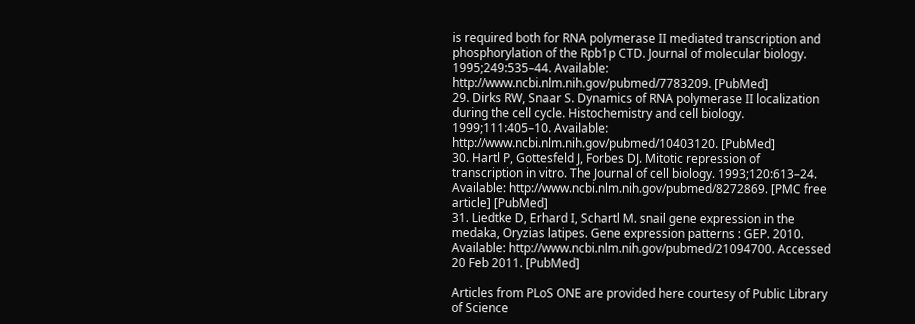is required both for RNA polymerase II mediated transcription and phosphorylation of the Rpb1p CTD. Journal of molecular biology. 1995;249:535–44. Available: http://www.ncbi.nlm.nih.gov/pubmed/7783209. [PubMed]
29. Dirks RW, Snaar S. Dynamics of RNA polymerase II localization during the cell cycle. Histochemistry and cell biology. 1999;111:405–10. Available: http://www.ncbi.nlm.nih.gov/pubmed/10403120. [PubMed]
30. Hartl P, Gottesfeld J, Forbes DJ. Mitotic repression of transcription in vitro. The Journal of cell biology. 1993;120:613–24. Available: http://www.ncbi.nlm.nih.gov/pubmed/8272869. [PMC free article] [PubMed]
31. Liedtke D, Erhard I, Schartl M. snail gene expression in the medaka, Oryzias latipes. Gene expression patterns : GEP. 2010. Available: http://www.ncbi.nlm.nih.gov/pubmed/21094700. Accessed 20 Feb 2011. [PubMed]

Articles from PLoS ONE are provided here courtesy of Public Library of Science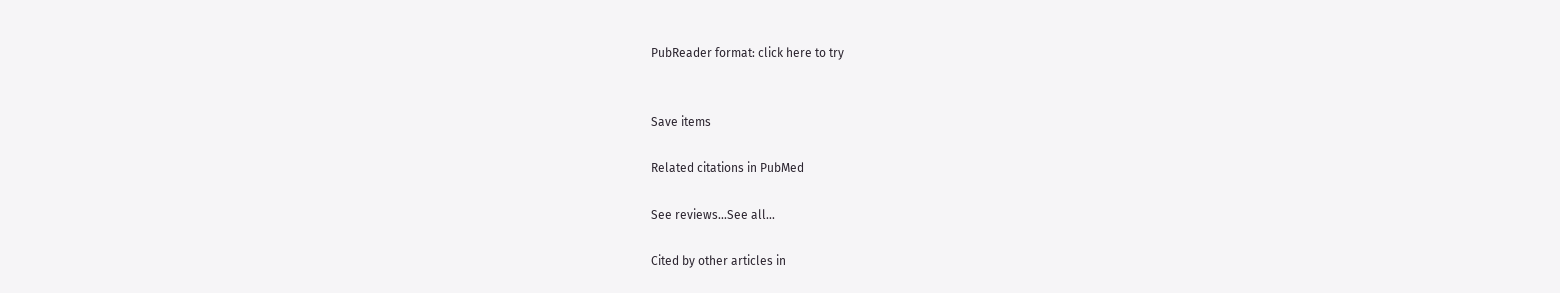PubReader format: click here to try


Save items

Related citations in PubMed

See reviews...See all...

Cited by other articles in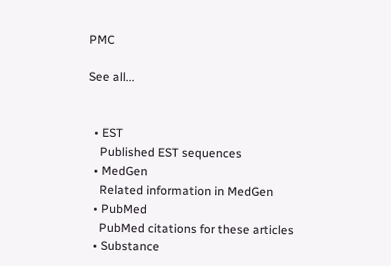PMC

See all...


  • EST
    Published EST sequences
  • MedGen
    Related information in MedGen
  • PubMed
    PubMed citations for these articles
  • Substance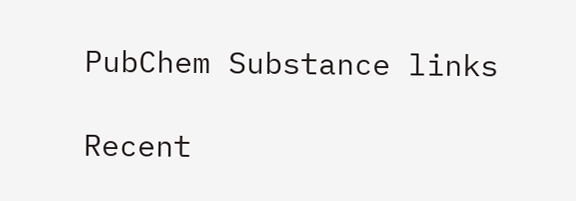PubChem Substance links

Recent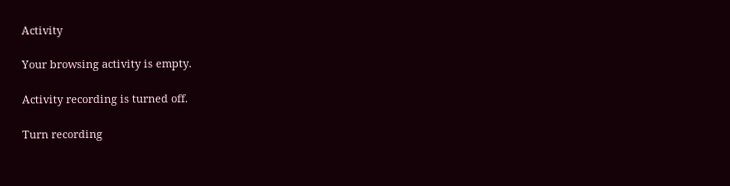Activity

Your browsing activity is empty.

Activity recording is turned off.

Turn recording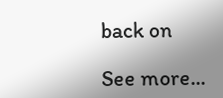back on

See more...